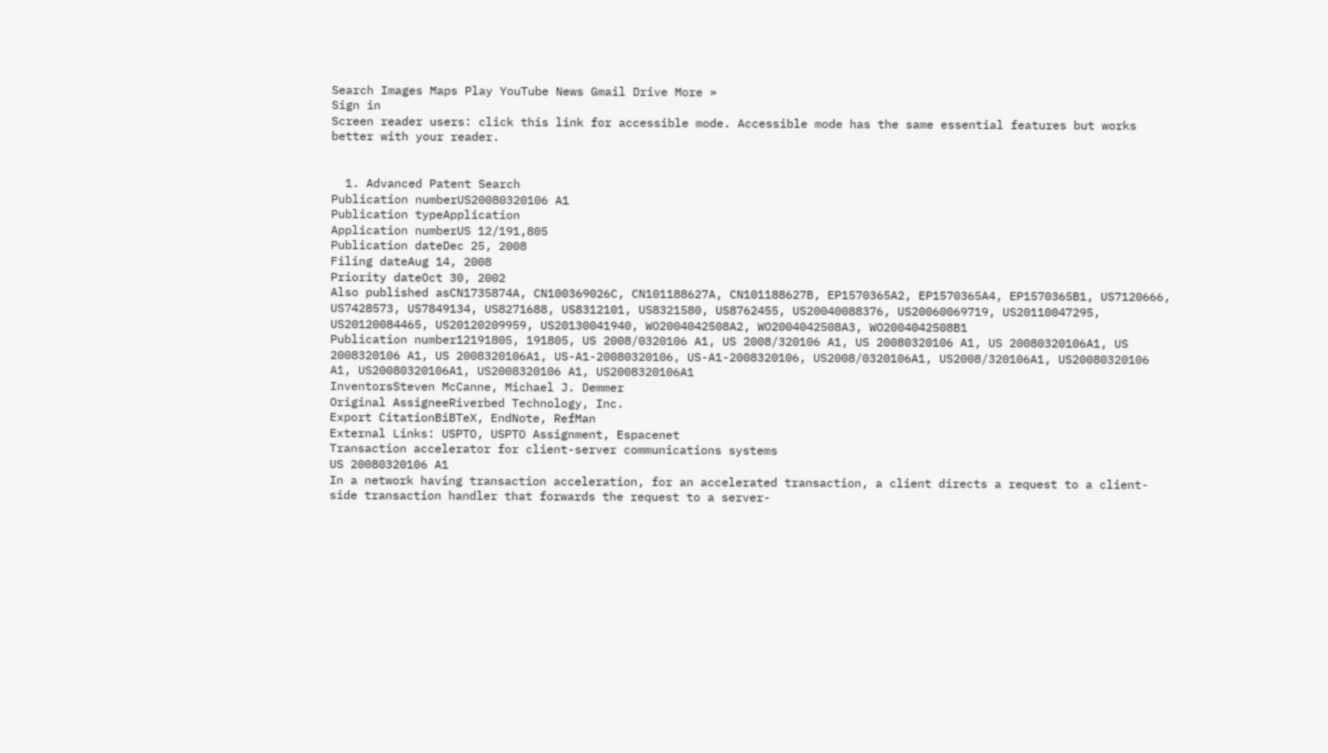Search Images Maps Play YouTube News Gmail Drive More »
Sign in
Screen reader users: click this link for accessible mode. Accessible mode has the same essential features but works better with your reader.


  1. Advanced Patent Search
Publication numberUS20080320106 A1
Publication typeApplication
Application numberUS 12/191,805
Publication dateDec 25, 2008
Filing dateAug 14, 2008
Priority dateOct 30, 2002
Also published asCN1735874A, CN100369026C, CN101188627A, CN101188627B, EP1570365A2, EP1570365A4, EP1570365B1, US7120666, US7428573, US7849134, US8271688, US8312101, US8321580, US8762455, US20040088376, US20060069719, US20110047295, US20120084465, US20120209959, US20130041940, WO2004042508A2, WO2004042508A3, WO2004042508B1
Publication number12191805, 191805, US 2008/0320106 A1, US 2008/320106 A1, US 20080320106 A1, US 20080320106A1, US 2008320106 A1, US 2008320106A1, US-A1-20080320106, US-A1-2008320106, US2008/0320106A1, US2008/320106A1, US20080320106 A1, US20080320106A1, US2008320106 A1, US2008320106A1
InventorsSteven McCanne, Michael J. Demmer
Original AssigneeRiverbed Technology, Inc.
Export CitationBiBTeX, EndNote, RefMan
External Links: USPTO, USPTO Assignment, Espacenet
Transaction accelerator for client-server communications systems
US 20080320106 A1
In a network having transaction acceleration, for an accelerated transaction, a client directs a request to a client-side transaction handler that forwards the request to a server-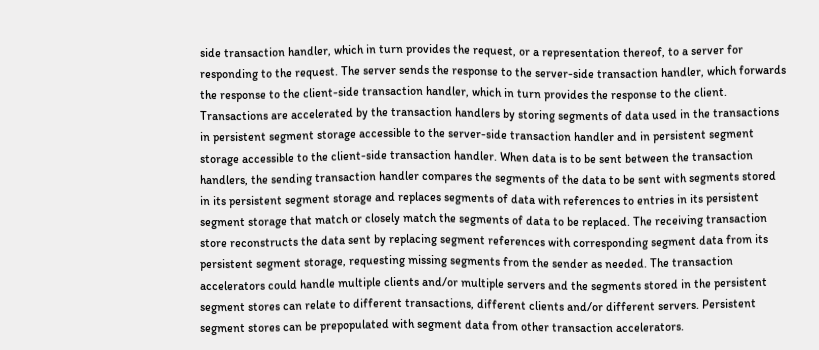side transaction handler, which in turn provides the request, or a representation thereof, to a server for responding to the request. The server sends the response to the server-side transaction handler, which forwards the response to the client-side transaction handler, which in turn provides the response to the client. Transactions are accelerated by the transaction handlers by storing segments of data used in the transactions in persistent segment storage accessible to the server-side transaction handler and in persistent segment storage accessible to the client-side transaction handler. When data is to be sent between the transaction handlers, the sending transaction handler compares the segments of the data to be sent with segments stored in its persistent segment storage and replaces segments of data with references to entries in its persistent segment storage that match or closely match the segments of data to be replaced. The receiving transaction store reconstructs the data sent by replacing segment references with corresponding segment data from its persistent segment storage, requesting missing segments from the sender as needed. The transaction accelerators could handle multiple clients and/or multiple servers and the segments stored in the persistent segment stores can relate to different transactions, different clients and/or different servers. Persistent segment stores can be prepopulated with segment data from other transaction accelerators.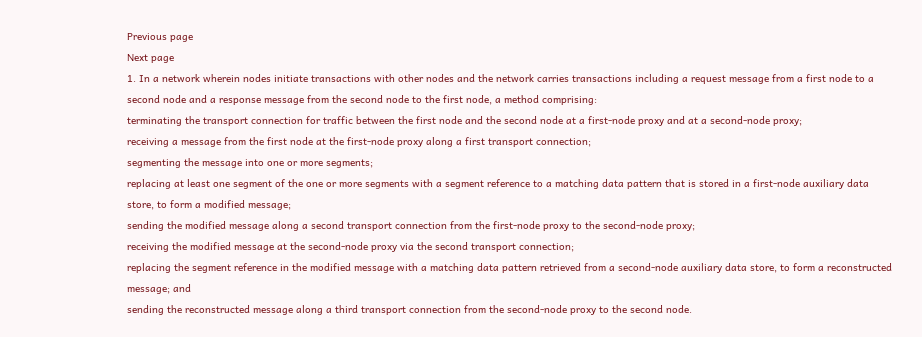Previous page
Next page
1. In a network wherein nodes initiate transactions with other nodes and the network carries transactions including a request message from a first node to a second node and a response message from the second node to the first node, a method comprising:
terminating the transport connection for traffic between the first node and the second node at a first-node proxy and at a second-node proxy;
receiving a message from the first node at the first-node proxy along a first transport connection;
segmenting the message into one or more segments;
replacing at least one segment of the one or more segments with a segment reference to a matching data pattern that is stored in a first-node auxiliary data store, to form a modified message;
sending the modified message along a second transport connection from the first-node proxy to the second-node proxy;
receiving the modified message at the second-node proxy via the second transport connection;
replacing the segment reference in the modified message with a matching data pattern retrieved from a second-node auxiliary data store, to form a reconstructed message; and
sending the reconstructed message along a third transport connection from the second-node proxy to the second node.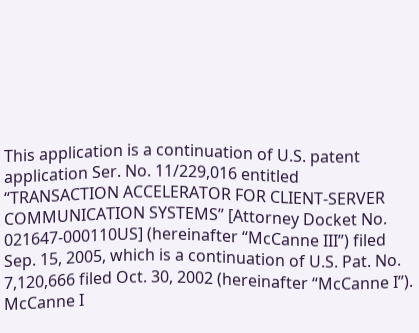This application is a continuation of U.S. patent application Ser. No. 11/229,016 entitled “TRANSACTION ACCELERATOR FOR CLIENT-SERVER COMMUNICATION SYSTEMS” [Attorney Docket No. 021647-000110US] (hereinafter “McCanne III”) filed Sep. 15, 2005, which is a continuation of U.S. Pat. No. 7,120,666 filed Oct. 30, 2002 (hereinafter “McCanne I”). McCanne I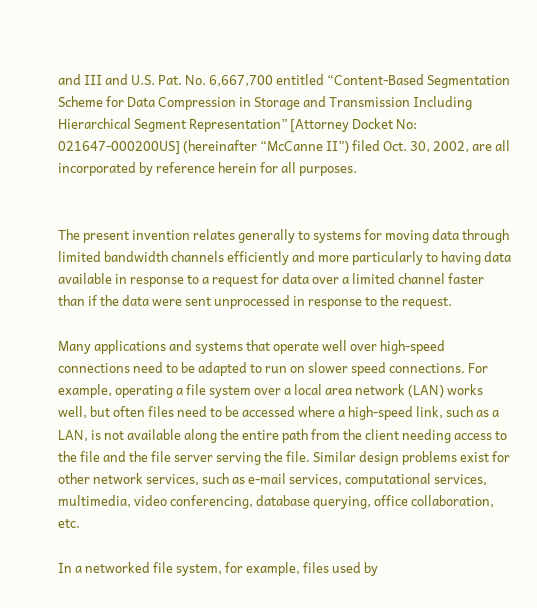and III and U.S. Pat. No. 6,667,700 entitled “Content-Based Segmentation Scheme for Data Compression in Storage and Transmission Including Hierarchical Segment Representation” [Attorney Docket No: 021647-000200US] (hereinafter “McCanne II”) filed Oct. 30, 2002, are all incorporated by reference herein for all purposes.


The present invention relates generally to systems for moving data through limited bandwidth channels efficiently and more particularly to having data available in response to a request for data over a limited channel faster than if the data were sent unprocessed in response to the request.

Many applications and systems that operate well over high-speed connections need to be adapted to run on slower speed connections. For example, operating a file system over a local area network (LAN) works well, but often files need to be accessed where a high-speed link, such as a LAN, is not available along the entire path from the client needing access to the file and the file server serving the file. Similar design problems exist for other network services, such as e-mail services, computational services, multimedia, video conferencing, database querying, office collaboration, etc.

In a networked file system, for example, files used by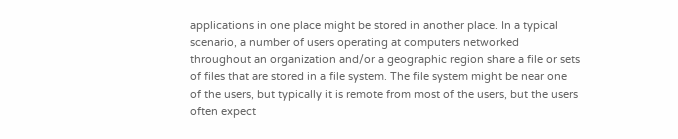applications in one place might be stored in another place. In a typical scenario, a number of users operating at computers networked throughout an organization and/or a geographic region share a file or sets of files that are stored in a file system. The file system might be near one of the users, but typically it is remote from most of the users, but the users often expect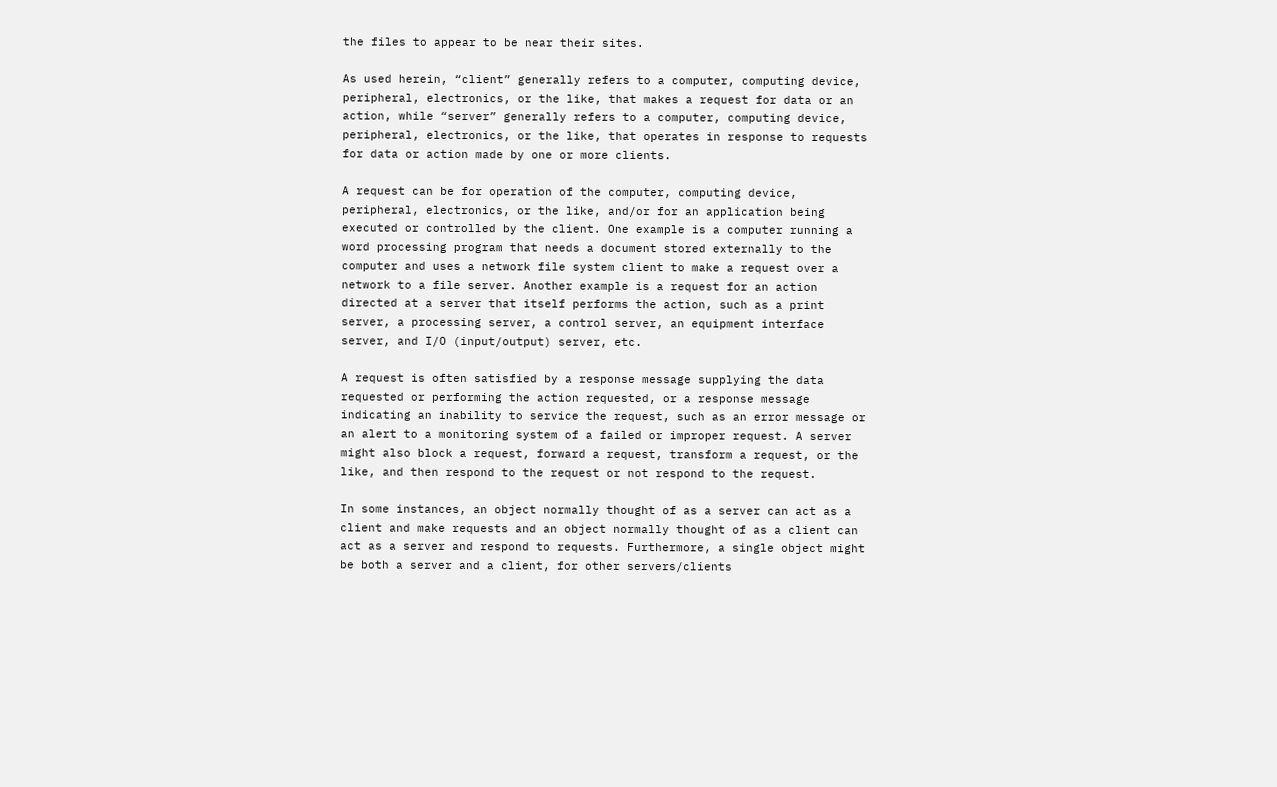the files to appear to be near their sites.

As used herein, “client” generally refers to a computer, computing device, peripheral, electronics, or the like, that makes a request for data or an action, while “server” generally refers to a computer, computing device, peripheral, electronics, or the like, that operates in response to requests for data or action made by one or more clients.

A request can be for operation of the computer, computing device, peripheral, electronics, or the like, and/or for an application being executed or controlled by the client. One example is a computer running a word processing program that needs a document stored externally to the computer and uses a network file system client to make a request over a network to a file server. Another example is a request for an action directed at a server that itself performs the action, such as a print server, a processing server, a control server, an equipment interface server, and I/O (input/output) server, etc.

A request is often satisfied by a response message supplying the data requested or performing the action requested, or a response message indicating an inability to service the request, such as an error message or an alert to a monitoring system of a failed or improper request. A server might also block a request, forward a request, transform a request, or the like, and then respond to the request or not respond to the request.

In some instances, an object normally thought of as a server can act as a client and make requests and an object normally thought of as a client can act as a server and respond to requests. Furthermore, a single object might be both a server and a client, for other servers/clients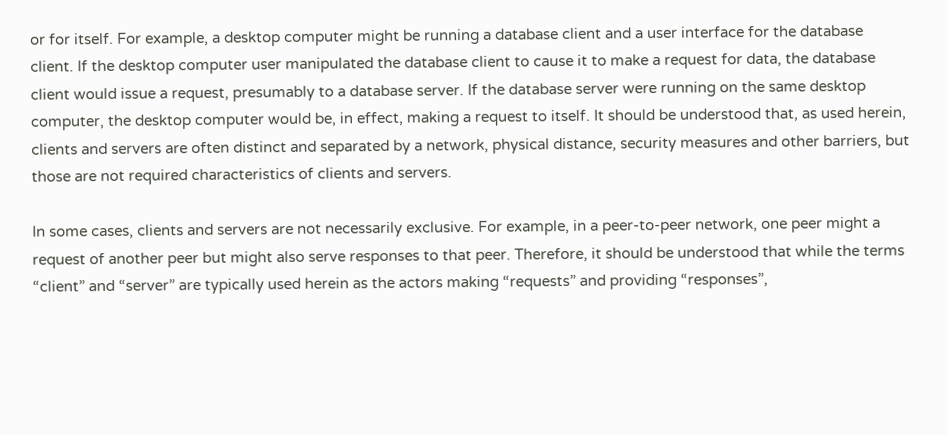or for itself. For example, a desktop computer might be running a database client and a user interface for the database client. If the desktop computer user manipulated the database client to cause it to make a request for data, the database client would issue a request, presumably to a database server. If the database server were running on the same desktop computer, the desktop computer would be, in effect, making a request to itself. It should be understood that, as used herein, clients and servers are often distinct and separated by a network, physical distance, security measures and other barriers, but those are not required characteristics of clients and servers.

In some cases, clients and servers are not necessarily exclusive. For example, in a peer-to-peer network, one peer might a request of another peer but might also serve responses to that peer. Therefore, it should be understood that while the terms “client” and “server” are typically used herein as the actors making “requests” and providing “responses”,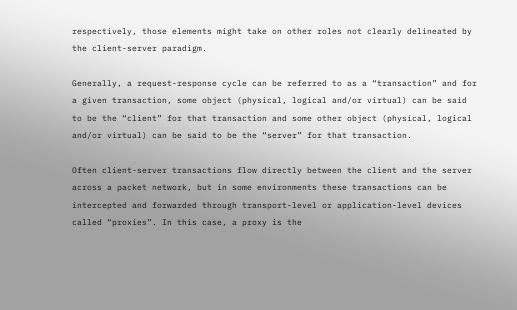respectively, those elements might take on other roles not clearly delineated by the client-server paradigm.

Generally, a request-response cycle can be referred to as a “transaction” and for a given transaction, some object (physical, logical and/or virtual) can be said to be the “client” for that transaction and some other object (physical, logical and/or virtual) can be said to be the “server” for that transaction.

Often client-server transactions flow directly between the client and the server across a packet network, but in some environments these transactions can be intercepted and forwarded through transport-level or application-level devices called “proxies”. In this case, a proxy is the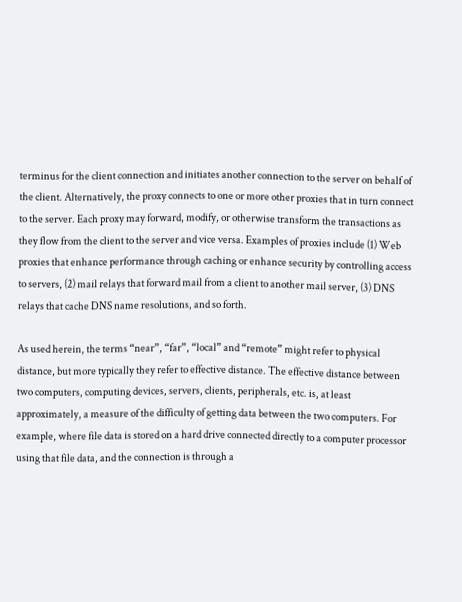terminus for the client connection and initiates another connection to the server on behalf of the client. Alternatively, the proxy connects to one or more other proxies that in turn connect to the server. Each proxy may forward, modify, or otherwise transform the transactions as they flow from the client to the server and vice versa. Examples of proxies include (1) Web proxies that enhance performance through caching or enhance security by controlling access to servers, (2) mail relays that forward mail from a client to another mail server, (3) DNS relays that cache DNS name resolutions, and so forth.

As used herein, the terms “near”, “far”, “local” and “remote” might refer to physical distance, but more typically they refer to effective distance. The effective distance between two computers, computing devices, servers, clients, peripherals, etc. is, at least approximately, a measure of the difficulty of getting data between the two computers. For example, where file data is stored on a hard drive connected directly to a computer processor using that file data, and the connection is through a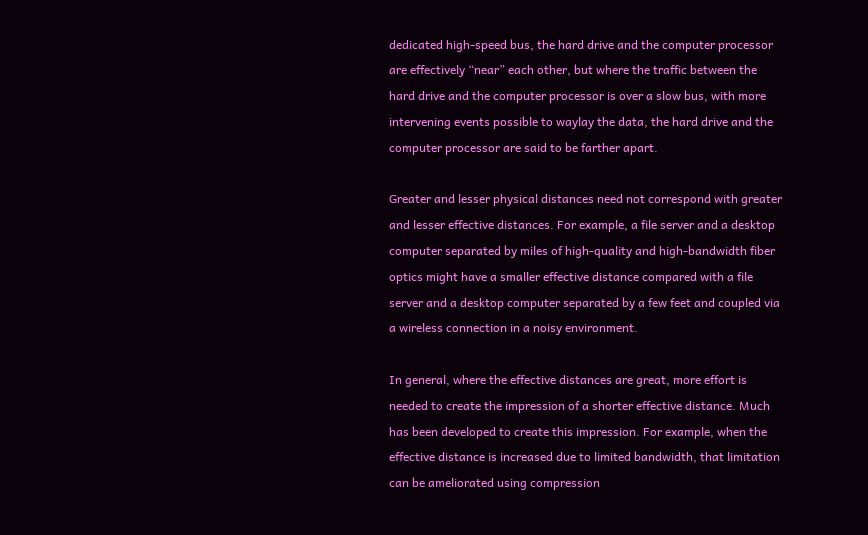dedicated high-speed bus, the hard drive and the computer processor are effectively “near” each other, but where the traffic between the hard drive and the computer processor is over a slow bus, with more intervening events possible to waylay the data, the hard drive and the computer processor are said to be farther apart.

Greater and lesser physical distances need not correspond with greater and lesser effective distances. For example, a file server and a desktop computer separated by miles of high-quality and high-bandwidth fiber optics might have a smaller effective distance compared with a file server and a desktop computer separated by a few feet and coupled via a wireless connection in a noisy environment.

In general, where the effective distances are great, more effort is needed to create the impression of a shorter effective distance. Much has been developed to create this impression. For example, when the effective distance is increased due to limited bandwidth, that limitation can be ameliorated using compression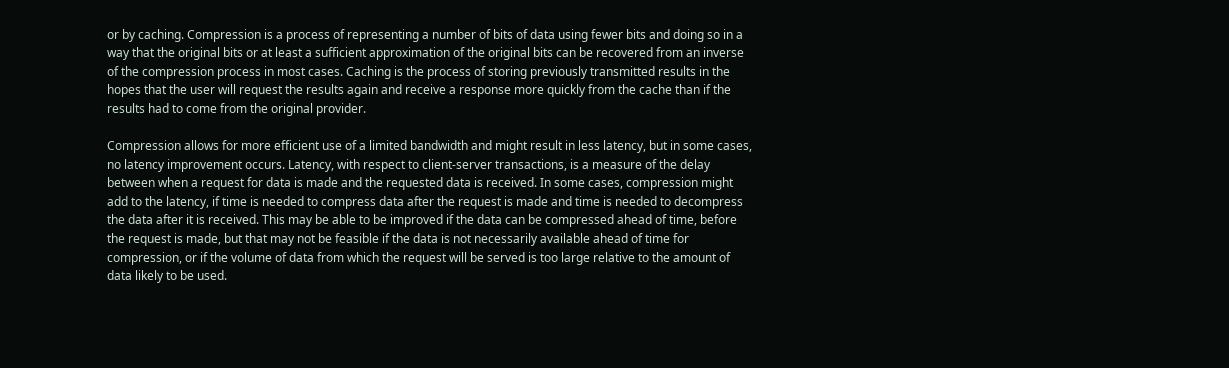or by caching. Compression is a process of representing a number of bits of data using fewer bits and doing so in a way that the original bits or at least a sufficient approximation of the original bits can be recovered from an inverse of the compression process in most cases. Caching is the process of storing previously transmitted results in the hopes that the user will request the results again and receive a response more quickly from the cache than if the results had to come from the original provider.

Compression allows for more efficient use of a limited bandwidth and might result in less latency, but in some cases, no latency improvement occurs. Latency, with respect to client-server transactions, is a measure of the delay between when a request for data is made and the requested data is received. In some cases, compression might add to the latency, if time is needed to compress data after the request is made and time is needed to decompress the data after it is received. This may be able to be improved if the data can be compressed ahead of time, before the request is made, but that may not be feasible if the data is not necessarily available ahead of time for compression, or if the volume of data from which the request will be served is too large relative to the amount of data likely to be used.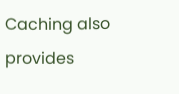Caching also provides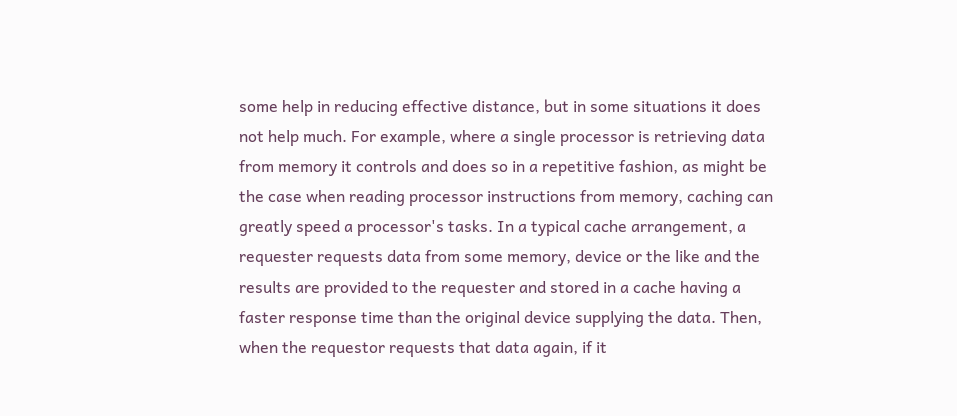some help in reducing effective distance, but in some situations it does not help much. For example, where a single processor is retrieving data from memory it controls and does so in a repetitive fashion, as might be the case when reading processor instructions from memory, caching can greatly speed a processor's tasks. In a typical cache arrangement, a requester requests data from some memory, device or the like and the results are provided to the requester and stored in a cache having a faster response time than the original device supplying the data. Then, when the requestor requests that data again, if it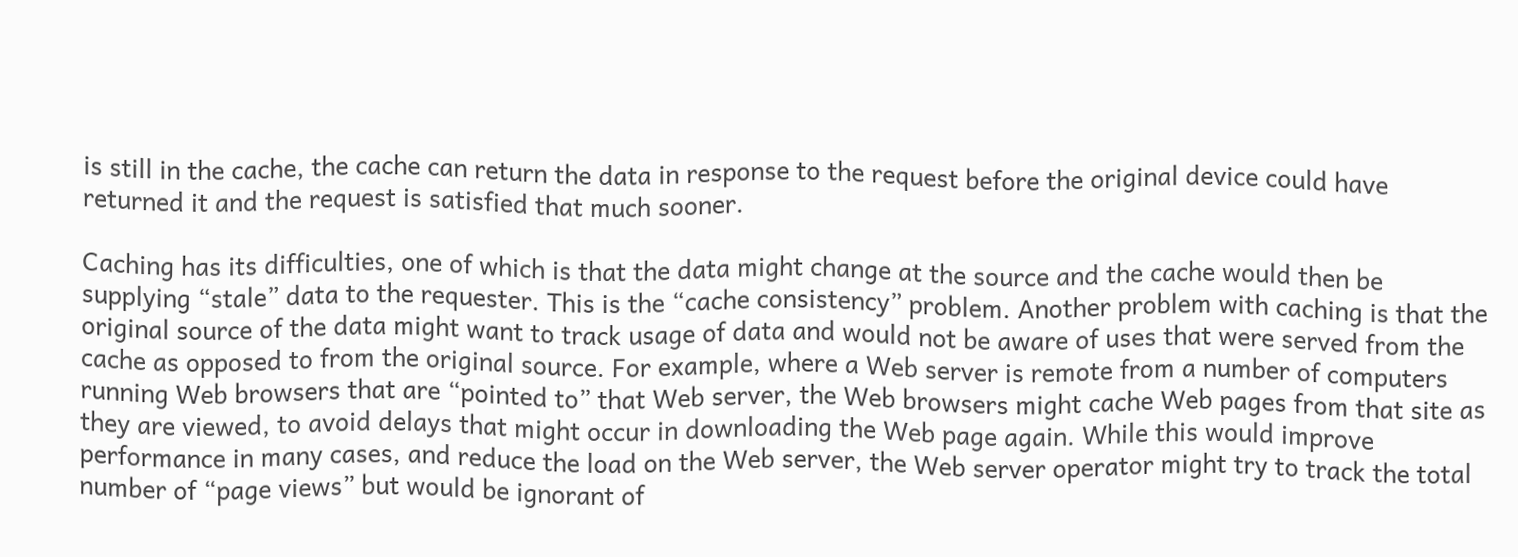is still in the cache, the cache can return the data in response to the request before the original device could have returned it and the request is satisfied that much sooner.

Caching has its difficulties, one of which is that the data might change at the source and the cache would then be supplying “stale” data to the requester. This is the “cache consistency” problem. Another problem with caching is that the original source of the data might want to track usage of data and would not be aware of uses that were served from the cache as opposed to from the original source. For example, where a Web server is remote from a number of computers running Web browsers that are “pointed to” that Web server, the Web browsers might cache Web pages from that site as they are viewed, to avoid delays that might occur in downloading the Web page again. While this would improve performance in many cases, and reduce the load on the Web server, the Web server operator might try to track the total number of “page views” but would be ignorant of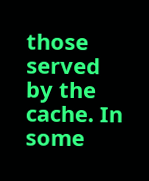those served by the cache. In some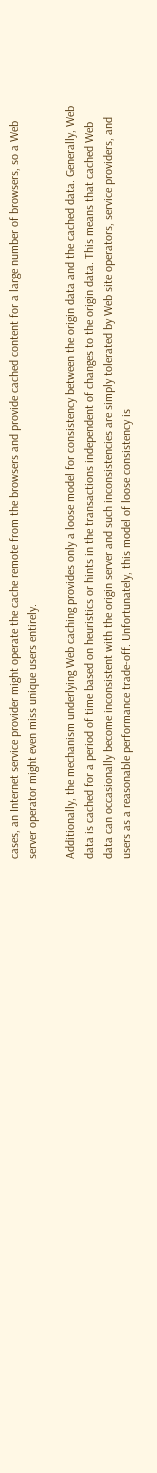cases, an Internet service provider might operate the cache remote from the browsers and provide cached content for a large number of browsers, so a Web server operator might even miss unique users entirely.

Additionally, the mechanism underlying Web caching provides only a loose model for consistency between the origin data and the cached data. Generally, Web data is cached for a period of time based on heuristics or hints in the transactions independent of changes to the origin data. This means that cached Web data can occasionally become inconsistent with the origin server and such inconsistencies are simply tolerated by Web site operators, service providers, and users as a reasonable performance trade-off. Unfortunately, this model of loose consistency is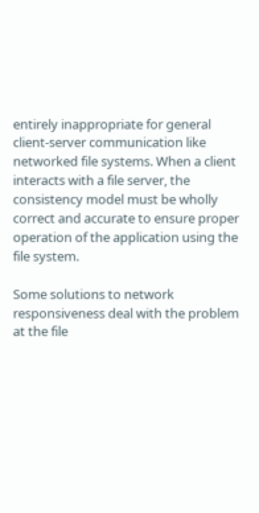entirely inappropriate for general client-server communication like networked file systems. When a client interacts with a file server, the consistency model must be wholly correct and accurate to ensure proper operation of the application using the file system.

Some solutions to network responsiveness deal with the problem at the file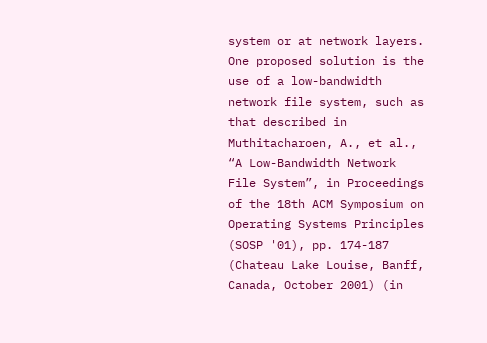system or at network layers. One proposed solution is the use of a low-bandwidth network file system, such as that described in Muthitacharoen, A., et al., “A Low-Bandwidth Network File System”, in Proceedings of the 18th ACM Symposium on Operating Systems Principles (SOSP '01), pp. 174-187 (Chateau Lake Louise, Banff, Canada, October 2001) (in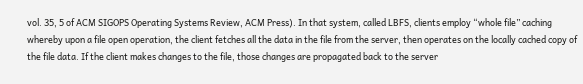vol. 35, 5 of ACM SIGOPS Operating Systems Review, ACM Press). In that system, called LBFS, clients employ “whole file” caching whereby upon a file open operation, the client fetches all the data in the file from the server, then operates on the locally cached copy of the file data. If the client makes changes to the file, those changes are propagated back to the server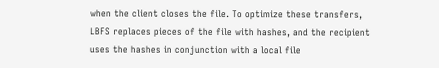when the client closes the file. To optimize these transfers, LBFS replaces pieces of the file with hashes, and the recipient uses the hashes in conjunction with a local file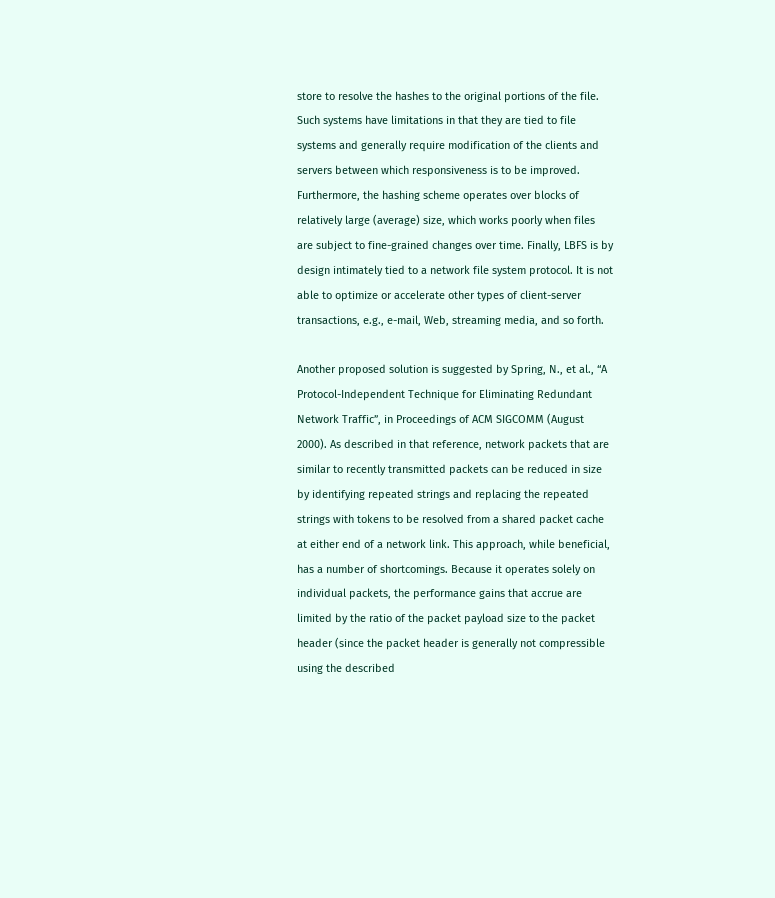store to resolve the hashes to the original portions of the file. Such systems have limitations in that they are tied to file systems and generally require modification of the clients and servers between which responsiveness is to be improved. Furthermore, the hashing scheme operates over blocks of relatively large (average) size, which works poorly when files are subject to fine-grained changes over time. Finally, LBFS is by design intimately tied to a network file system protocol. It is not able to optimize or accelerate other types of client-server transactions, e.g., e-mail, Web, streaming media, and so forth.

Another proposed solution is suggested by Spring, N., et al., “A Protocol-Independent Technique for Eliminating Redundant Network Traffic”, in Proceedings of ACM SIGCOMM (August 2000). As described in that reference, network packets that are similar to recently transmitted packets can be reduced in size by identifying repeated strings and replacing the repeated strings with tokens to be resolved from a shared packet cache at either end of a network link. This approach, while beneficial, has a number of shortcomings. Because it operates solely on individual packets, the performance gains that accrue are limited by the ratio of the packet payload size to the packet header (since the packet header is generally not compressible using the described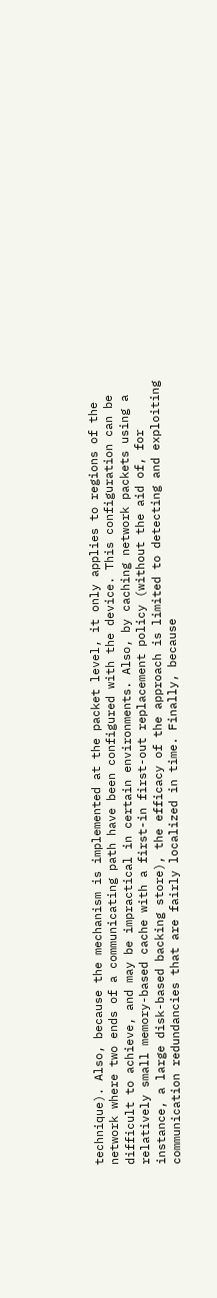technique). Also, because the mechanism is implemented at the packet level, it only applies to regions of the network where two ends of a communicating path have been configured with the device. This configuration can be difficult to achieve, and may be impractical in certain environments. Also, by caching network packets using a relatively small memory-based cache with a first-in first-out replacement policy (without the aid of, for instance, a large disk-based backing store), the efficacy of the approach is limited to detecting and exploiting communication redundancies that are fairly localized in time. Finally, because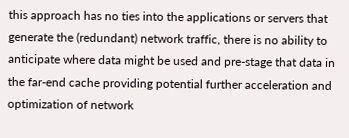this approach has no ties into the applications or servers that generate the (redundant) network traffic, there is no ability to anticipate where data might be used and pre-stage that data in the far-end cache providing potential further acceleration and optimization of network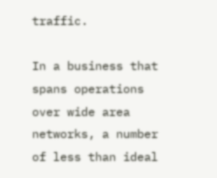traffic.

In a business that spans operations over wide area networks, a number of less than ideal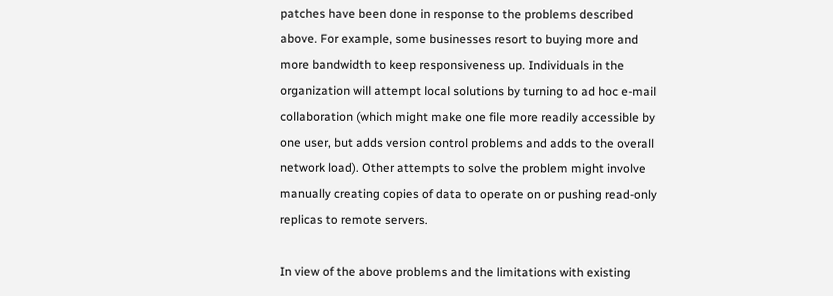patches have been done in response to the problems described above. For example, some businesses resort to buying more and more bandwidth to keep responsiveness up. Individuals in the organization will attempt local solutions by turning to ad hoc e-mail collaboration (which might make one file more readily accessible by one user, but adds version control problems and adds to the overall network load). Other attempts to solve the problem might involve manually creating copies of data to operate on or pushing read-only replicas to remote servers.

In view of the above problems and the limitations with existing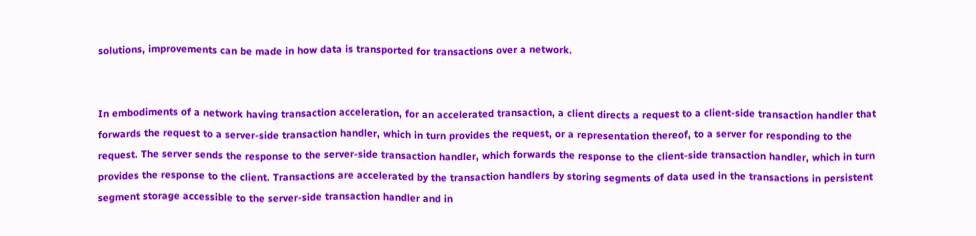solutions, improvements can be made in how data is transported for transactions over a network.


In embodiments of a network having transaction acceleration, for an accelerated transaction, a client directs a request to a client-side transaction handler that forwards the request to a server-side transaction handler, which in turn provides the request, or a representation thereof, to a server for responding to the request. The server sends the response to the server-side transaction handler, which forwards the response to the client-side transaction handler, which in turn provides the response to the client. Transactions are accelerated by the transaction handlers by storing segments of data used in the transactions in persistent segment storage accessible to the server-side transaction handler and in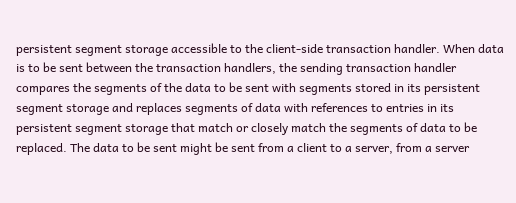persistent segment storage accessible to the client-side transaction handler. When data is to be sent between the transaction handlers, the sending transaction handler compares the segments of the data to be sent with segments stored in its persistent segment storage and replaces segments of data with references to entries in its persistent segment storage that match or closely match the segments of data to be replaced. The data to be sent might be sent from a client to a server, from a server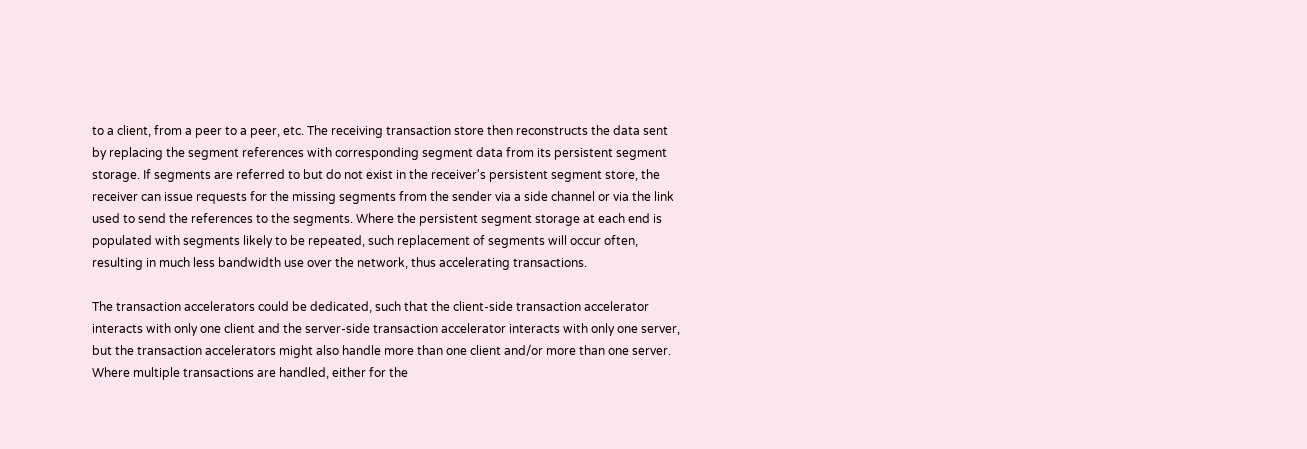to a client, from a peer to a peer, etc. The receiving transaction store then reconstructs the data sent by replacing the segment references with corresponding segment data from its persistent segment storage. If segments are referred to but do not exist in the receiver's persistent segment store, the receiver can issue requests for the missing segments from the sender via a side channel or via the link used to send the references to the segments. Where the persistent segment storage at each end is populated with segments likely to be repeated, such replacement of segments will occur often, resulting in much less bandwidth use over the network, thus accelerating transactions.

The transaction accelerators could be dedicated, such that the client-side transaction accelerator interacts with only one client and the server-side transaction accelerator interacts with only one server, but the transaction accelerators might also handle more than one client and/or more than one server. Where multiple transactions are handled, either for the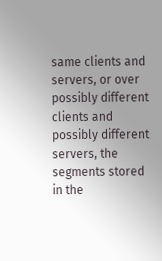same clients and servers, or over possibly different clients and possibly different servers, the segments stored in the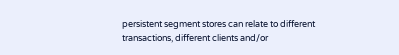persistent segment stores can relate to different transactions, different clients and/or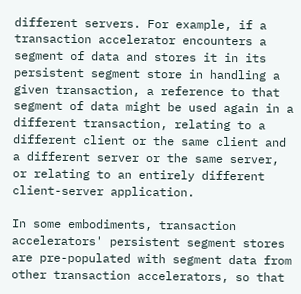different servers. For example, if a transaction accelerator encounters a segment of data and stores it in its persistent segment store in handling a given transaction, a reference to that segment of data might be used again in a different transaction, relating to a different client or the same client and a different server or the same server, or relating to an entirely different client-server application.

In some embodiments, transaction accelerators' persistent segment stores are pre-populated with segment data from other transaction accelerators, so that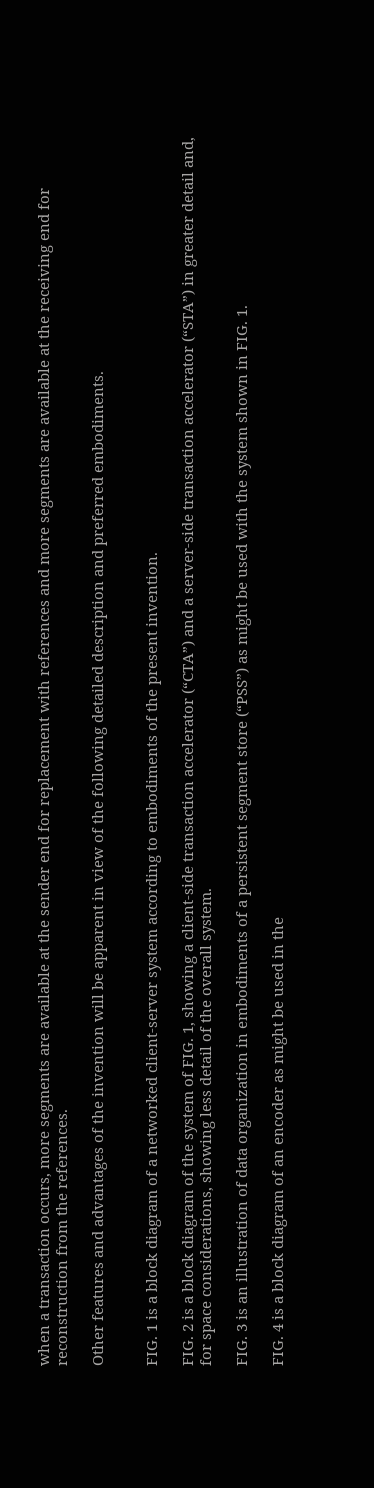when a transaction occurs, more segments are available at the sender end for replacement with references and more segments are available at the receiving end for reconstruction from the references.

Other features and advantages of the invention will be apparent in view of the following detailed description and preferred embodiments.


FIG. 1 is a block diagram of a networked client-server system according to embodiments of the present invention.

FIG. 2 is a block diagram of the system of FIG. 1, showing a client-side transaction accelerator (“CTA”) and a server-side transaction accelerator (“STA”) in greater detail and, for space considerations, showing less detail of the overall system.

FIG. 3 is an illustration of data organization in embodiments of a persistent segment store (“PSS”) as might be used with the system shown in FIG. 1.

FIG. 4 is a block diagram of an encoder as might be used in the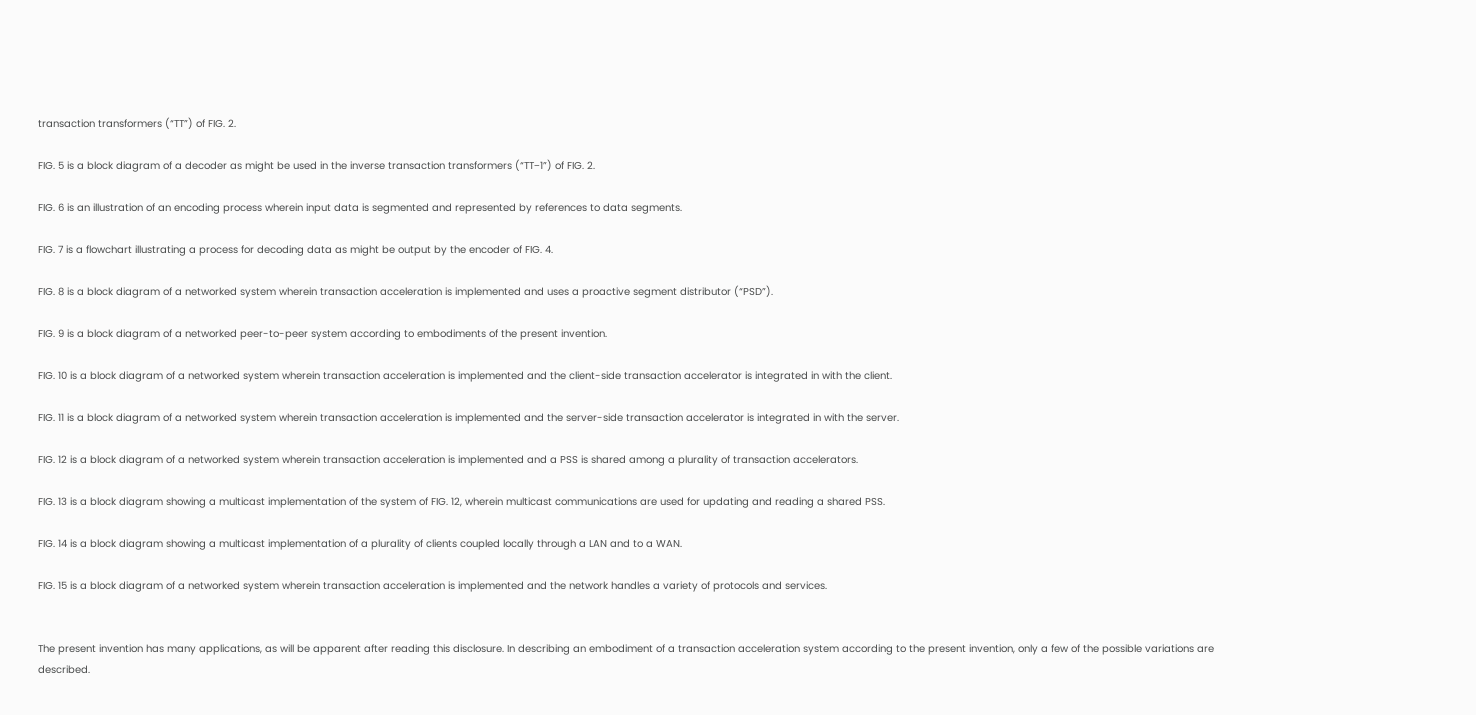transaction transformers (“TT”) of FIG. 2.

FIG. 5 is a block diagram of a decoder as might be used in the inverse transaction transformers (“TT−1”) of FIG. 2.

FIG. 6 is an illustration of an encoding process wherein input data is segmented and represented by references to data segments.

FIG. 7 is a flowchart illustrating a process for decoding data as might be output by the encoder of FIG. 4.

FIG. 8 is a block diagram of a networked system wherein transaction acceleration is implemented and uses a proactive segment distributor (“PSD”).

FIG. 9 is a block diagram of a networked peer-to-peer system according to embodiments of the present invention.

FIG. 10 is a block diagram of a networked system wherein transaction acceleration is implemented and the client-side transaction accelerator is integrated in with the client.

FIG. 11 is a block diagram of a networked system wherein transaction acceleration is implemented and the server-side transaction accelerator is integrated in with the server.

FIG. 12 is a block diagram of a networked system wherein transaction acceleration is implemented and a PSS is shared among a plurality of transaction accelerators.

FIG. 13 is a block diagram showing a multicast implementation of the system of FIG. 12, wherein multicast communications are used for updating and reading a shared PSS.

FIG. 14 is a block diagram showing a multicast implementation of a plurality of clients coupled locally through a LAN and to a WAN.

FIG. 15 is a block diagram of a networked system wherein transaction acceleration is implemented and the network handles a variety of protocols and services.


The present invention has many applications, as will be apparent after reading this disclosure. In describing an embodiment of a transaction acceleration system according to the present invention, only a few of the possible variations are described.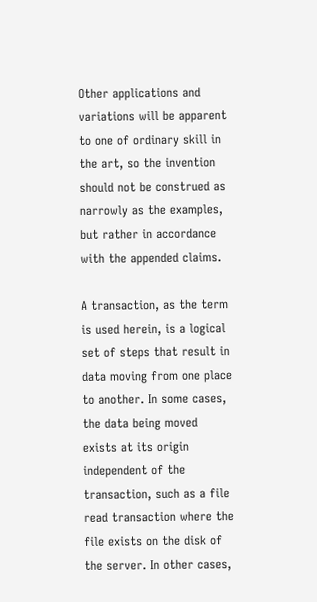Other applications and variations will be apparent to one of ordinary skill in the art, so the invention should not be construed as narrowly as the examples, but rather in accordance with the appended claims.

A transaction, as the term is used herein, is a logical set of steps that result in data moving from one place to another. In some cases, the data being moved exists at its origin independent of the transaction, such as a file read transaction where the file exists on the disk of the server. In other cases,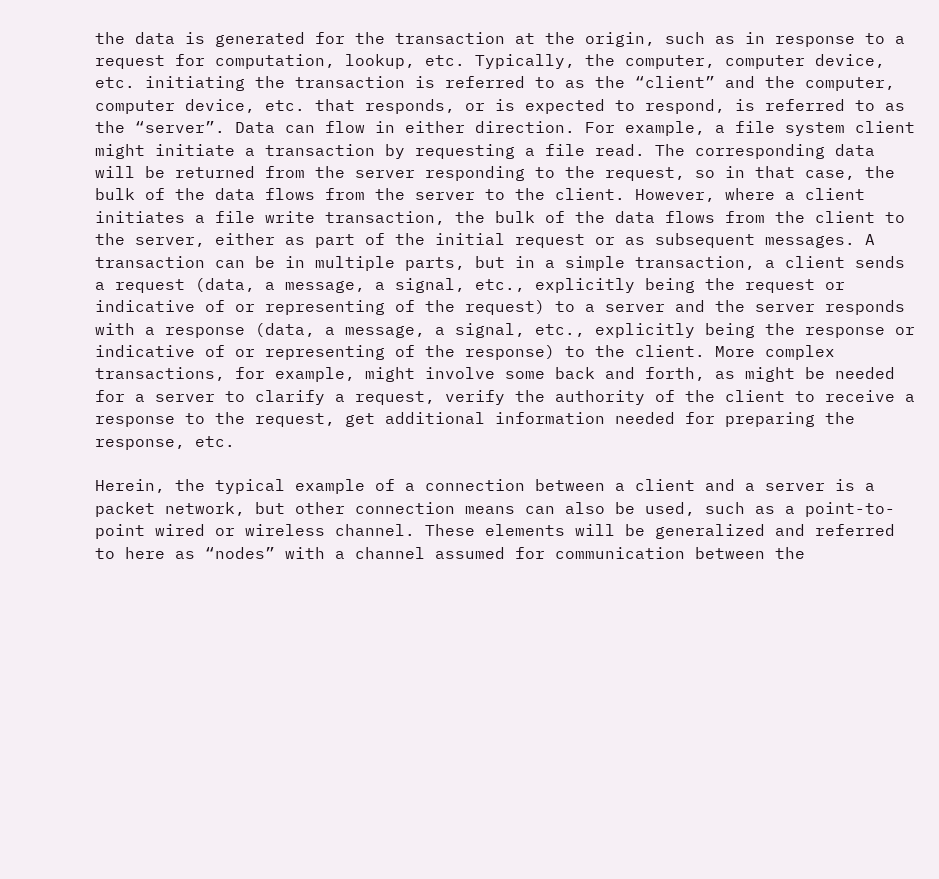the data is generated for the transaction at the origin, such as in response to a request for computation, lookup, etc. Typically, the computer, computer device, etc. initiating the transaction is referred to as the “client” and the computer, computer device, etc. that responds, or is expected to respond, is referred to as the “server”. Data can flow in either direction. For example, a file system client might initiate a transaction by requesting a file read. The corresponding data will be returned from the server responding to the request, so in that case, the bulk of the data flows from the server to the client. However, where a client initiates a file write transaction, the bulk of the data flows from the client to the server, either as part of the initial request or as subsequent messages. A transaction can be in multiple parts, but in a simple transaction, a client sends a request (data, a message, a signal, etc., explicitly being the request or indicative of or representing of the request) to a server and the server responds with a response (data, a message, a signal, etc., explicitly being the response or indicative of or representing of the response) to the client. More complex transactions, for example, might involve some back and forth, as might be needed for a server to clarify a request, verify the authority of the client to receive a response to the request, get additional information needed for preparing the response, etc.

Herein, the typical example of a connection between a client and a server is a packet network, but other connection means can also be used, such as a point-to-point wired or wireless channel. These elements will be generalized and referred to here as “nodes” with a channel assumed for communication between the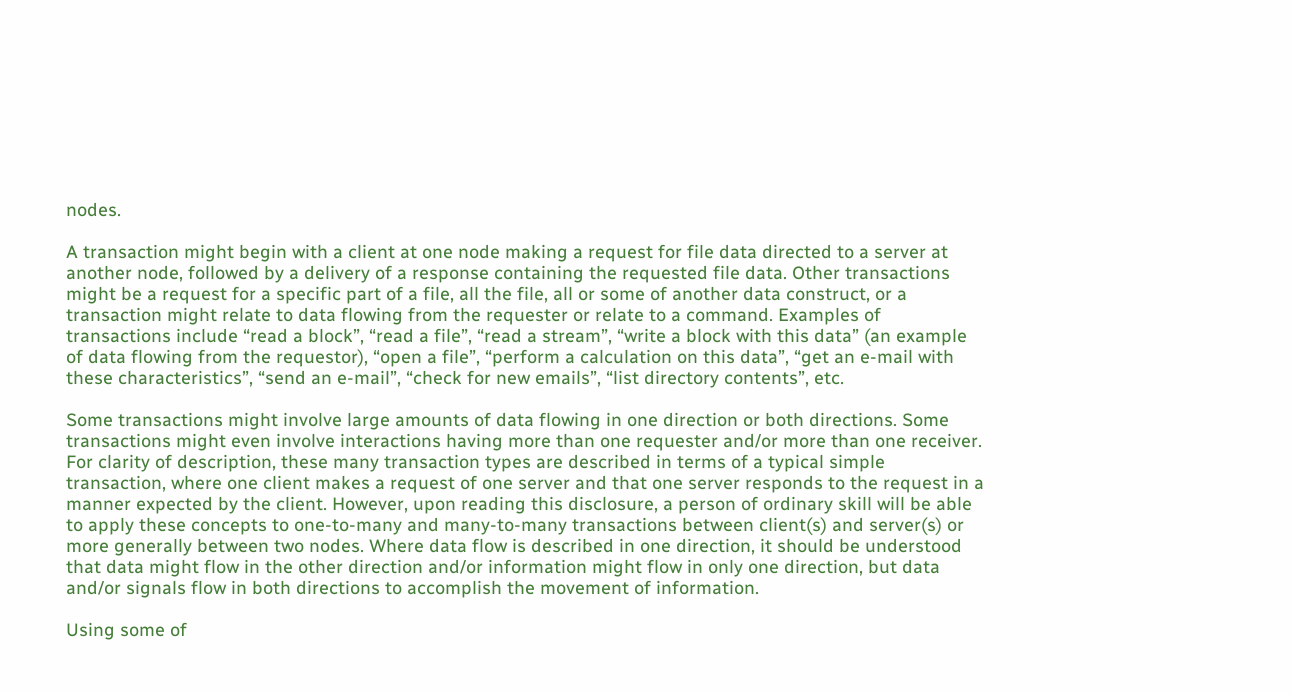nodes.

A transaction might begin with a client at one node making a request for file data directed to a server at another node, followed by a delivery of a response containing the requested file data. Other transactions might be a request for a specific part of a file, all the file, all or some of another data construct, or a transaction might relate to data flowing from the requester or relate to a command. Examples of transactions include “read a block”, “read a file”, “read a stream”, “write a block with this data” (an example of data flowing from the requestor), “open a file”, “perform a calculation on this data”, “get an e-mail with these characteristics”, “send an e-mail”, “check for new emails”, “list directory contents”, etc.

Some transactions might involve large amounts of data flowing in one direction or both directions. Some transactions might even involve interactions having more than one requester and/or more than one receiver. For clarity of description, these many transaction types are described in terms of a typical simple transaction, where one client makes a request of one server and that one server responds to the request in a manner expected by the client. However, upon reading this disclosure, a person of ordinary skill will be able to apply these concepts to one-to-many and many-to-many transactions between client(s) and server(s) or more generally between two nodes. Where data flow is described in one direction, it should be understood that data might flow in the other direction and/or information might flow in only one direction, but data and/or signals flow in both directions to accomplish the movement of information.

Using some of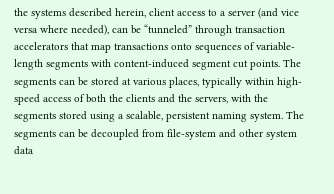the systems described herein, client access to a server (and vice versa where needed), can be “tunneled” through transaction accelerators that map transactions onto sequences of variable-length segments with content-induced segment cut points. The segments can be stored at various places, typically within high-speed access of both the clients and the servers, with the segments stored using a scalable, persistent naming system. The segments can be decoupled from file-system and other system data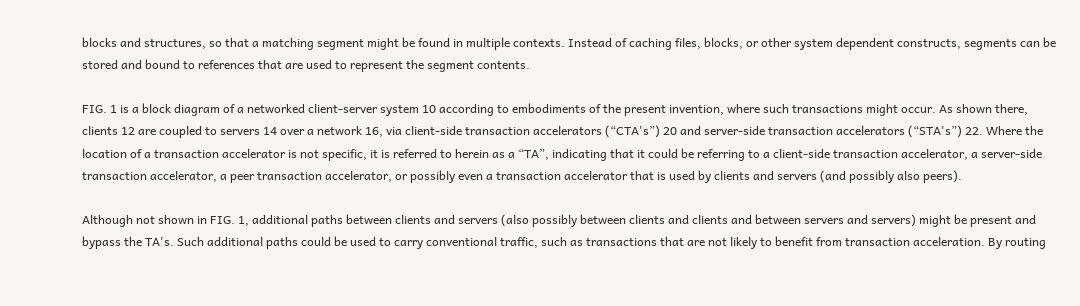blocks and structures, so that a matching segment might be found in multiple contexts. Instead of caching files, blocks, or other system dependent constructs, segments can be stored and bound to references that are used to represent the segment contents.

FIG. 1 is a block diagram of a networked client-server system 10 according to embodiments of the present invention, where such transactions might occur. As shown there, clients 12 are coupled to servers 14 over a network 16, via client-side transaction accelerators (“CTA's”) 20 and server-side transaction accelerators (“STA's”) 22. Where the location of a transaction accelerator is not specific, it is referred to herein as a “TA”, indicating that it could be referring to a client-side transaction accelerator, a server-side transaction accelerator, a peer transaction accelerator, or possibly even a transaction accelerator that is used by clients and servers (and possibly also peers).

Although not shown in FIG. 1, additional paths between clients and servers (also possibly between clients and clients and between servers and servers) might be present and bypass the TA's. Such additional paths could be used to carry conventional traffic, such as transactions that are not likely to benefit from transaction acceleration. By routing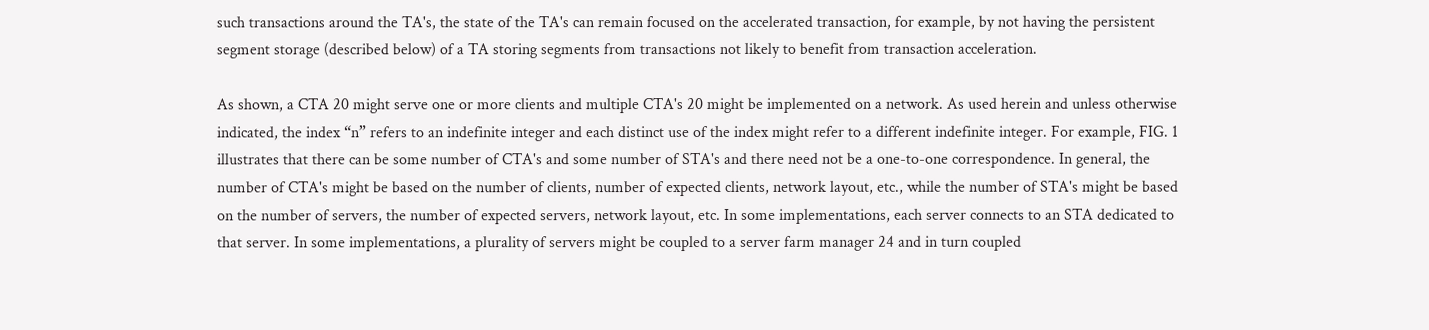such transactions around the TA's, the state of the TA's can remain focused on the accelerated transaction, for example, by not having the persistent segment storage (described below) of a TA storing segments from transactions not likely to benefit from transaction acceleration.

As shown, a CTA 20 might serve one or more clients and multiple CTA's 20 might be implemented on a network. As used herein and unless otherwise indicated, the index “n” refers to an indefinite integer and each distinct use of the index might refer to a different indefinite integer. For example, FIG. 1 illustrates that there can be some number of CTA's and some number of STA's and there need not be a one-to-one correspondence. In general, the number of CTA's might be based on the number of clients, number of expected clients, network layout, etc., while the number of STA's might be based on the number of servers, the number of expected servers, network layout, etc. In some implementations, each server connects to an STA dedicated to that server. In some implementations, a plurality of servers might be coupled to a server farm manager 24 and in turn coupled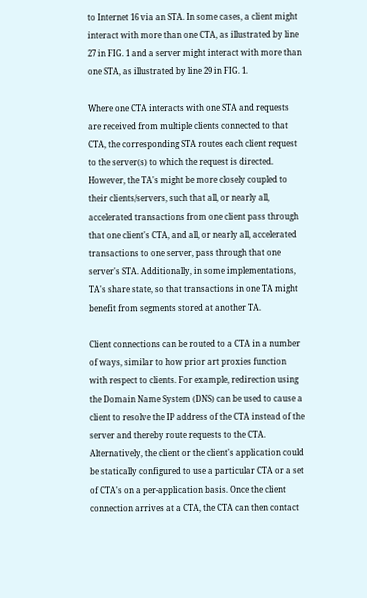to Internet 16 via an STA. In some cases, a client might interact with more than one CTA, as illustrated by line 27 in FIG. 1 and a server might interact with more than one STA, as illustrated by line 29 in FIG. 1.

Where one CTA interacts with one STA and requests are received from multiple clients connected to that CTA, the corresponding STA routes each client request to the server(s) to which the request is directed. However, the TA's might be more closely coupled to their clients/servers, such that all, or nearly all, accelerated transactions from one client pass through that one client's CTA, and all, or nearly all, accelerated transactions to one server, pass through that one server's STA. Additionally, in some implementations, TA's share state, so that transactions in one TA might benefit from segments stored at another TA.

Client connections can be routed to a CTA in a number of ways, similar to how prior art proxies function with respect to clients. For example, redirection using the Domain Name System (DNS) can be used to cause a client to resolve the IP address of the CTA instead of the server and thereby route requests to the CTA. Alternatively, the client or the client's application could be statically configured to use a particular CTA or a set of CTA's on a per-application basis. Once the client connection arrives at a CTA, the CTA can then contact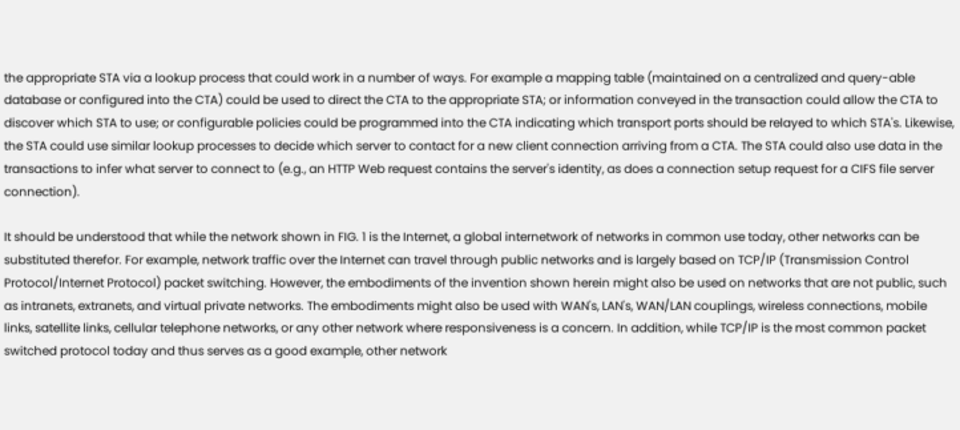the appropriate STA via a lookup process that could work in a number of ways. For example a mapping table (maintained on a centralized and query-able database or configured into the CTA) could be used to direct the CTA to the appropriate STA; or information conveyed in the transaction could allow the CTA to discover which STA to use; or configurable policies could be programmed into the CTA indicating which transport ports should be relayed to which STA's. Likewise, the STA could use similar lookup processes to decide which server to contact for a new client connection arriving from a CTA. The STA could also use data in the transactions to infer what server to connect to (e.g., an HTTP Web request contains the server's identity, as does a connection setup request for a CIFS file server connection).

It should be understood that while the network shown in FIG. 1 is the Internet, a global internetwork of networks in common use today, other networks can be substituted therefor. For example, network traffic over the Internet can travel through public networks and is largely based on TCP/IP (Transmission Control Protocol/Internet Protocol) packet switching. However, the embodiments of the invention shown herein might also be used on networks that are not public, such as intranets, extranets, and virtual private networks. The embodiments might also be used with WAN's, LAN's, WAN/LAN couplings, wireless connections, mobile links, satellite links, cellular telephone networks, or any other network where responsiveness is a concern. In addition, while TCP/IP is the most common packet switched protocol today and thus serves as a good example, other network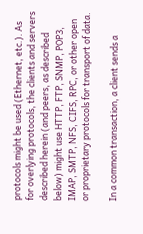protocols might be used (Ethernet, etc.). As for overlying protocols, the clients and servers described herein (and peers, as described below) might use HTTP, FTP, SNMP, POP3, IMAP, SMTP, NFS, CIFS, RPC, or other open or proprietary protocols for transport of data.

In a common transaction, a client sends a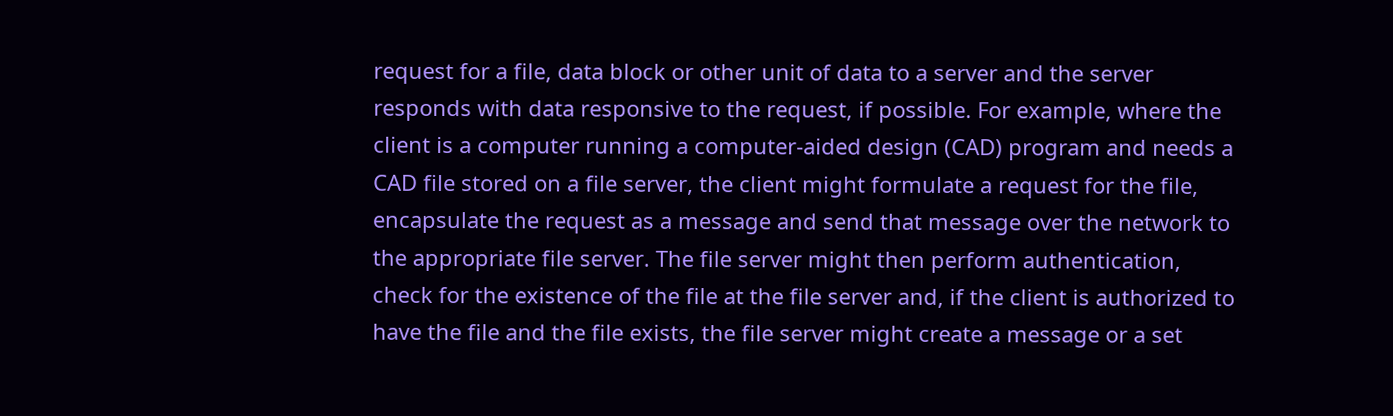request for a file, data block or other unit of data to a server and the server responds with data responsive to the request, if possible. For example, where the client is a computer running a computer-aided design (CAD) program and needs a CAD file stored on a file server, the client might formulate a request for the file, encapsulate the request as a message and send that message over the network to the appropriate file server. The file server might then perform authentication, check for the existence of the file at the file server and, if the client is authorized to have the file and the file exists, the file server might create a message or a set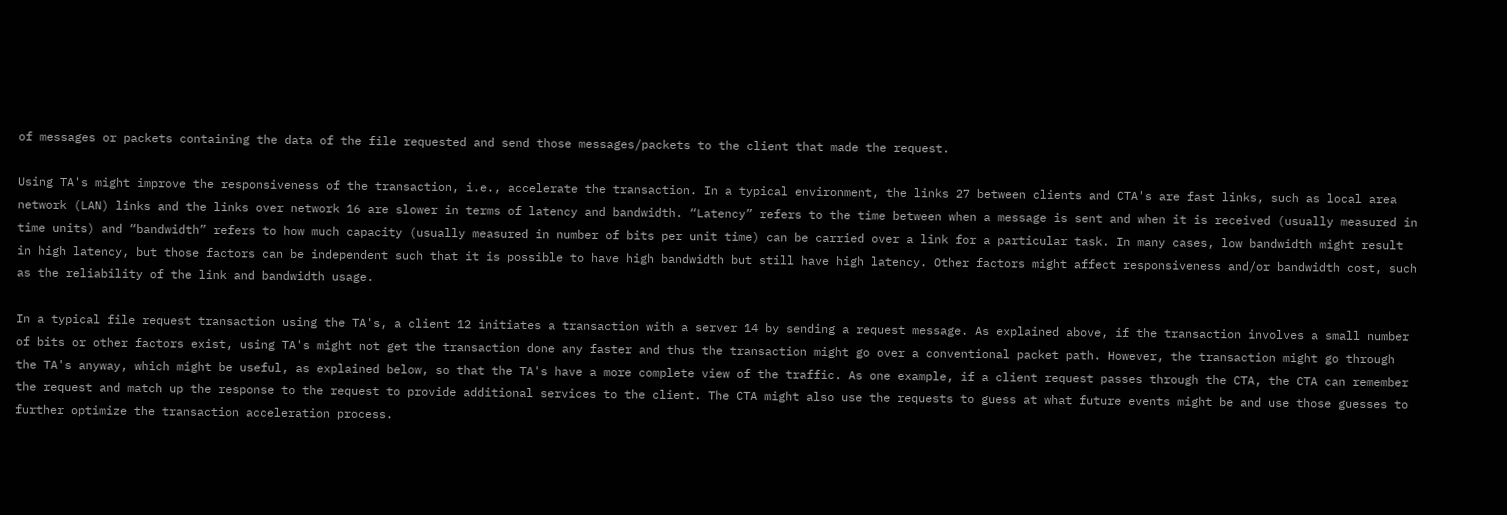of messages or packets containing the data of the file requested and send those messages/packets to the client that made the request.

Using TA's might improve the responsiveness of the transaction, i.e., accelerate the transaction. In a typical environment, the links 27 between clients and CTA's are fast links, such as local area network (LAN) links and the links over network 16 are slower in terms of latency and bandwidth. “Latency” refers to the time between when a message is sent and when it is received (usually measured in time units) and “bandwidth” refers to how much capacity (usually measured in number of bits per unit time) can be carried over a link for a particular task. In many cases, low bandwidth might result in high latency, but those factors can be independent such that it is possible to have high bandwidth but still have high latency. Other factors might affect responsiveness and/or bandwidth cost, such as the reliability of the link and bandwidth usage.

In a typical file request transaction using the TA's, a client 12 initiates a transaction with a server 14 by sending a request message. As explained above, if the transaction involves a small number of bits or other factors exist, using TA's might not get the transaction done any faster and thus the transaction might go over a conventional packet path. However, the transaction might go through the TA's anyway, which might be useful, as explained below, so that the TA's have a more complete view of the traffic. As one example, if a client request passes through the CTA, the CTA can remember the request and match up the response to the request to provide additional services to the client. The CTA might also use the requests to guess at what future events might be and use those guesses to further optimize the transaction acceleration process.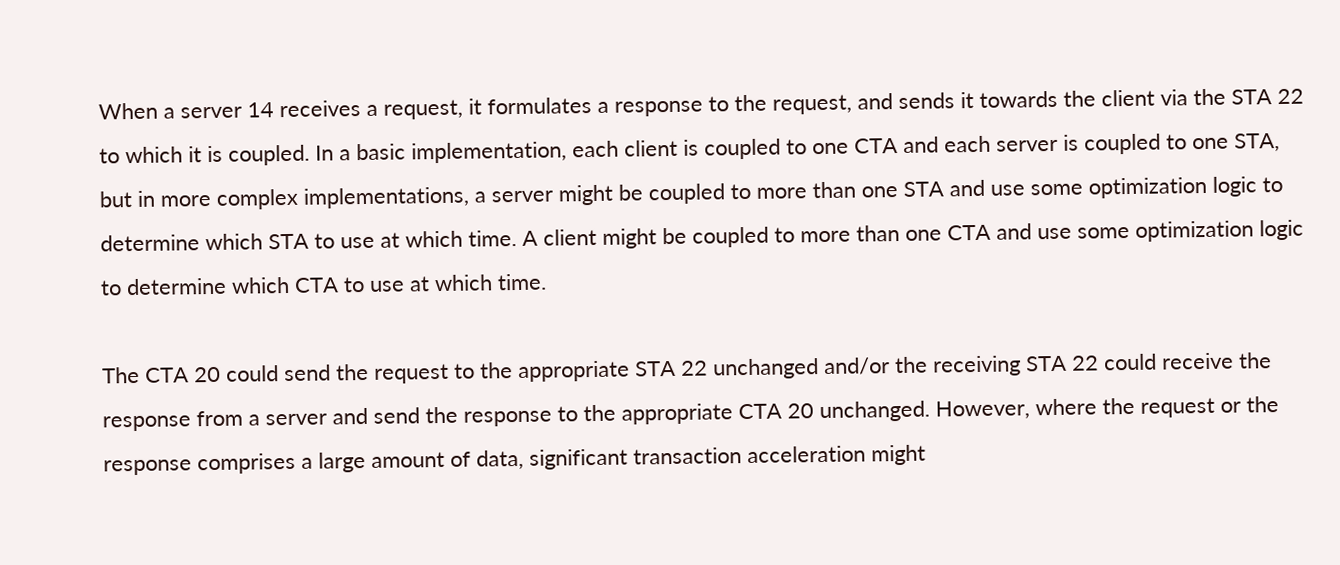When a server 14 receives a request, it formulates a response to the request, and sends it towards the client via the STA 22 to which it is coupled. In a basic implementation, each client is coupled to one CTA and each server is coupled to one STA, but in more complex implementations, a server might be coupled to more than one STA and use some optimization logic to determine which STA to use at which time. A client might be coupled to more than one CTA and use some optimization logic to determine which CTA to use at which time.

The CTA 20 could send the request to the appropriate STA 22 unchanged and/or the receiving STA 22 could receive the response from a server and send the response to the appropriate CTA 20 unchanged. However, where the request or the response comprises a large amount of data, significant transaction acceleration might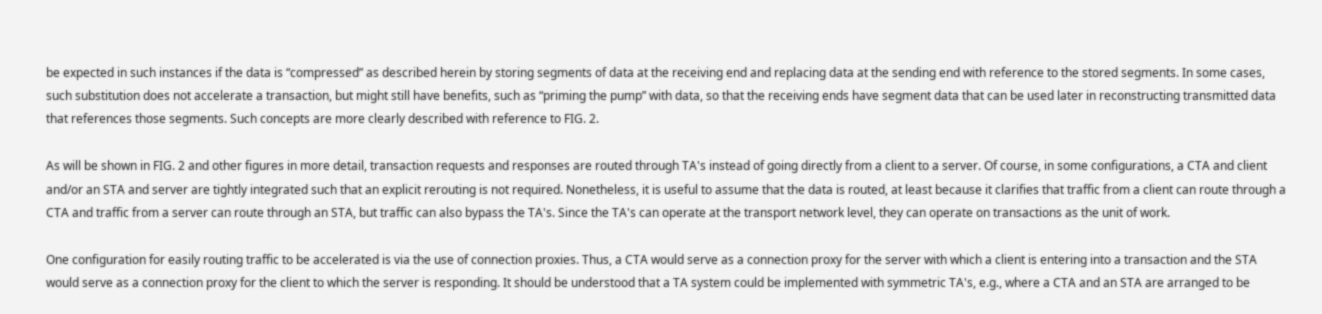be expected in such instances if the data is “compressed” as described herein by storing segments of data at the receiving end and replacing data at the sending end with reference to the stored segments. In some cases, such substitution does not accelerate a transaction, but might still have benefits, such as “priming the pump” with data, so that the receiving ends have segment data that can be used later in reconstructing transmitted data that references those segments. Such concepts are more clearly described with reference to FIG. 2.

As will be shown in FIG. 2 and other figures in more detail, transaction requests and responses are routed through TA's instead of going directly from a client to a server. Of course, in some configurations, a CTA and client and/or an STA and server are tightly integrated such that an explicit rerouting is not required. Nonetheless, it is useful to assume that the data is routed, at least because it clarifies that traffic from a client can route through a CTA and traffic from a server can route through an STA, but traffic can also bypass the TA's. Since the TA's can operate at the transport network level, they can operate on transactions as the unit of work.

One configuration for easily routing traffic to be accelerated is via the use of connection proxies. Thus, a CTA would serve as a connection proxy for the server with which a client is entering into a transaction and the STA would serve as a connection proxy for the client to which the server is responding. It should be understood that a TA system could be implemented with symmetric TA's, e.g., where a CTA and an STA are arranged to be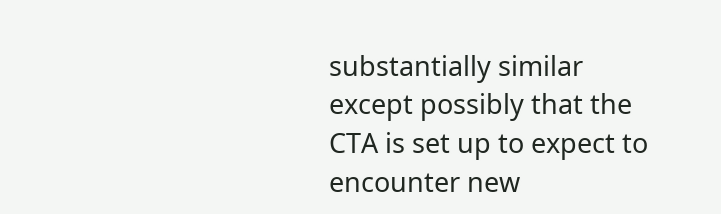substantially similar except possibly that the CTA is set up to expect to encounter new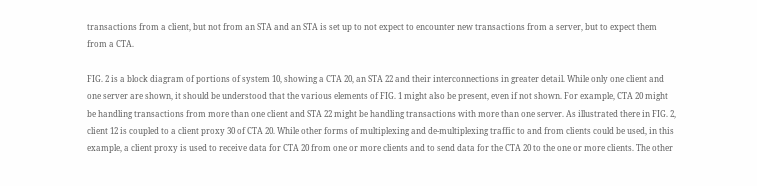transactions from a client, but not from an STA and an STA is set up to not expect to encounter new transactions from a server, but to expect them from a CTA.

FIG. 2 is a block diagram of portions of system 10, showing a CTA 20, an STA 22 and their interconnections in greater detail. While only one client and one server are shown, it should be understood that the various elements of FIG. 1 might also be present, even if not shown. For example, CTA 20 might be handling transactions from more than one client and STA 22 might be handling transactions with more than one server. As illustrated there in FIG. 2, client 12 is coupled to a client proxy 30 of CTA 20. While other forms of multiplexing and de-multiplexing traffic to and from clients could be used, in this example, a client proxy is used to receive data for CTA 20 from one or more clients and to send data for the CTA 20 to the one or more clients. The other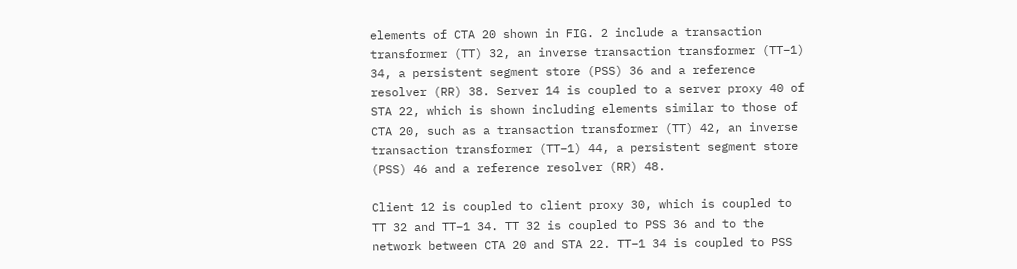elements of CTA 20 shown in FIG. 2 include a transaction transformer (TT) 32, an inverse transaction transformer (TT−1) 34, a persistent segment store (PSS) 36 and a reference resolver (RR) 38. Server 14 is coupled to a server proxy 40 of STA 22, which is shown including elements similar to those of CTA 20, such as a transaction transformer (TT) 42, an inverse transaction transformer (TT−1) 44, a persistent segment store (PSS) 46 and a reference resolver (RR) 48.

Client 12 is coupled to client proxy 30, which is coupled to TT 32 and TT−1 34. TT 32 is coupled to PSS 36 and to the network between CTA 20 and STA 22. TT−1 34 is coupled to PSS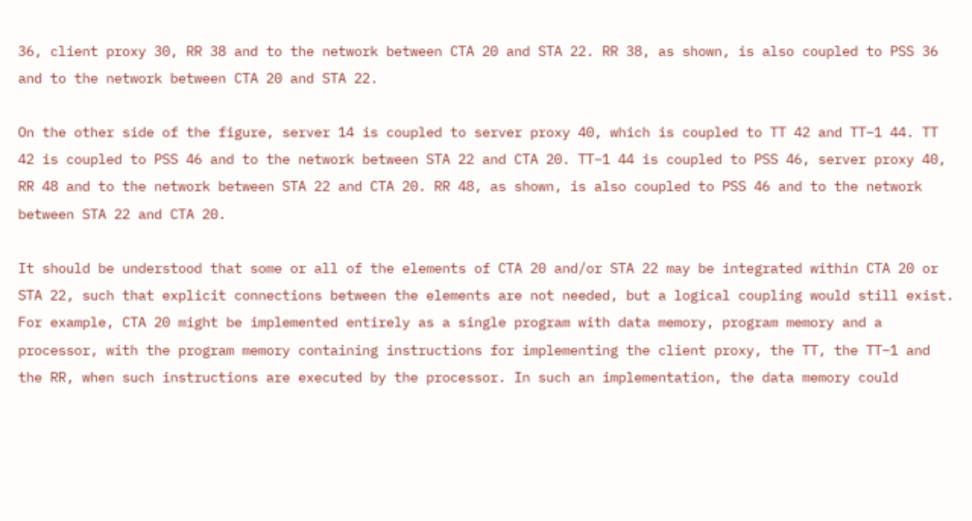36, client proxy 30, RR 38 and to the network between CTA 20 and STA 22. RR 38, as shown, is also coupled to PSS 36 and to the network between CTA 20 and STA 22.

On the other side of the figure, server 14 is coupled to server proxy 40, which is coupled to TT 42 and TT−1 44. TT 42 is coupled to PSS 46 and to the network between STA 22 and CTA 20. TT−1 44 is coupled to PSS 46, server proxy 40, RR 48 and to the network between STA 22 and CTA 20. RR 48, as shown, is also coupled to PSS 46 and to the network between STA 22 and CTA 20.

It should be understood that some or all of the elements of CTA 20 and/or STA 22 may be integrated within CTA 20 or STA 22, such that explicit connections between the elements are not needed, but a logical coupling would still exist. For example, CTA 20 might be implemented entirely as a single program with data memory, program memory and a processor, with the program memory containing instructions for implementing the client proxy, the TT, the TT−1 and the RR, when such instructions are executed by the processor. In such an implementation, the data memory could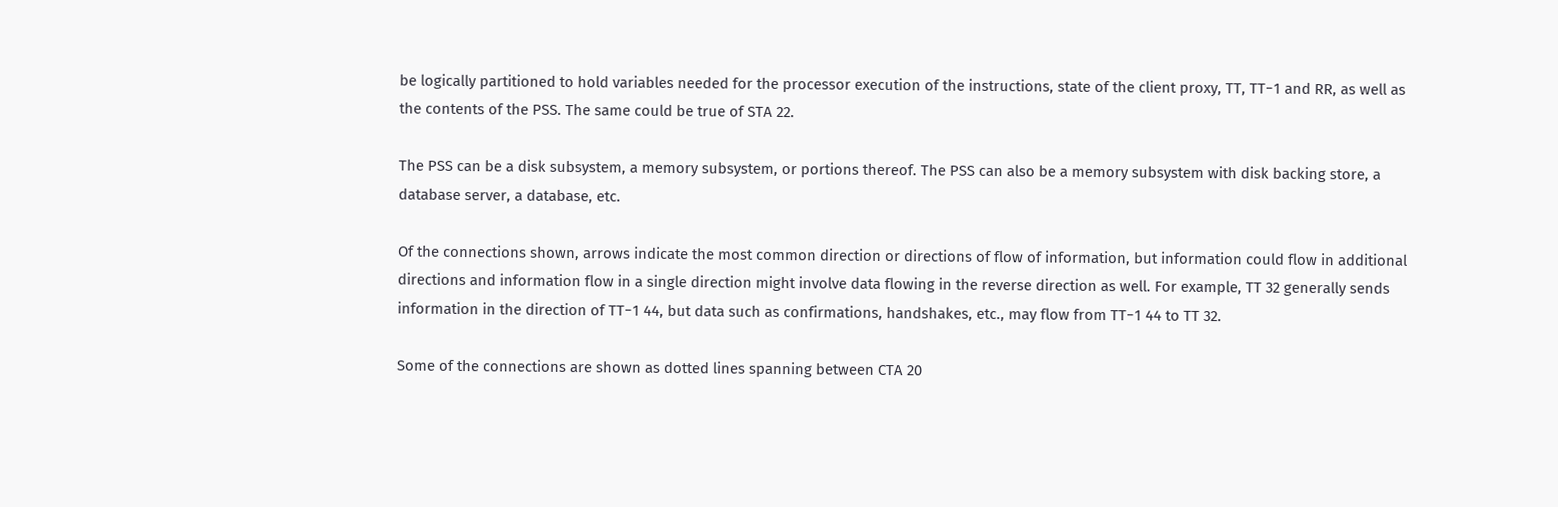be logically partitioned to hold variables needed for the processor execution of the instructions, state of the client proxy, TT, TT−1 and RR, as well as the contents of the PSS. The same could be true of STA 22.

The PSS can be a disk subsystem, a memory subsystem, or portions thereof. The PSS can also be a memory subsystem with disk backing store, a database server, a database, etc.

Of the connections shown, arrows indicate the most common direction or directions of flow of information, but information could flow in additional directions and information flow in a single direction might involve data flowing in the reverse direction as well. For example, TT 32 generally sends information in the direction of TT−1 44, but data such as confirmations, handshakes, etc., may flow from TT−1 44 to TT 32.

Some of the connections are shown as dotted lines spanning between CTA 20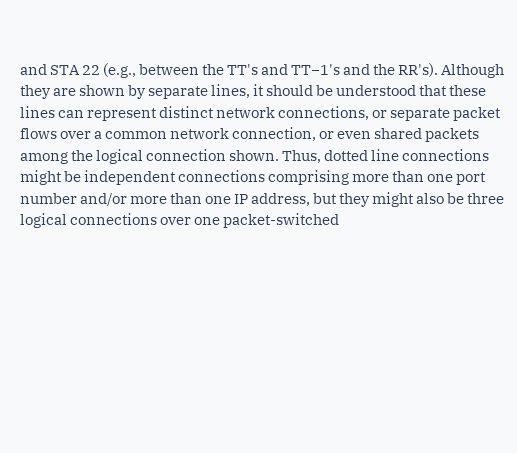and STA 22 (e.g., between the TT's and TT−1's and the RR's). Although they are shown by separate lines, it should be understood that these lines can represent distinct network connections, or separate packet flows over a common network connection, or even shared packets among the logical connection shown. Thus, dotted line connections might be independent connections comprising more than one port number and/or more than one IP address, but they might also be three logical connections over one packet-switched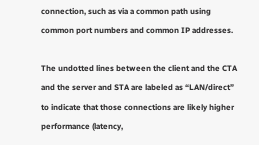connection, such as via a common path using common port numbers and common IP addresses.

The undotted lines between the client and the CTA and the server and STA are labeled as “LAN/direct” to indicate that those connections are likely higher performance (latency,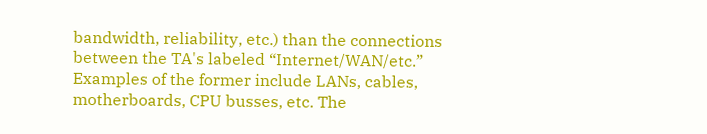bandwidth, reliability, etc.) than the connections between the TA's labeled “Internet/WAN/etc.” Examples of the former include LANs, cables, motherboards, CPU busses, etc. The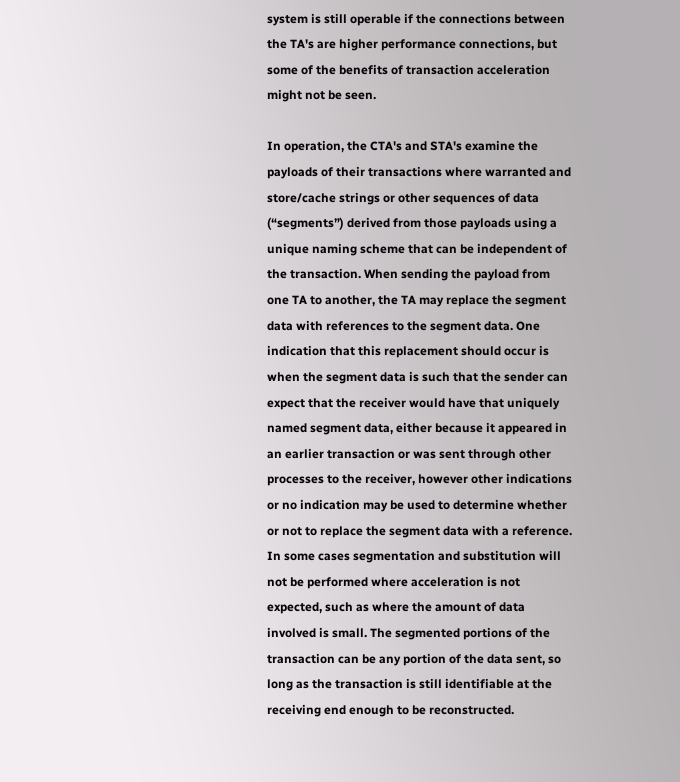system is still operable if the connections between the TA's are higher performance connections, but some of the benefits of transaction acceleration might not be seen.

In operation, the CTA's and STA's examine the payloads of their transactions where warranted and store/cache strings or other sequences of data (“segments”) derived from those payloads using a unique naming scheme that can be independent of the transaction. When sending the payload from one TA to another, the TA may replace the segment data with references to the segment data. One indication that this replacement should occur is when the segment data is such that the sender can expect that the receiver would have that uniquely named segment data, either because it appeared in an earlier transaction or was sent through other processes to the receiver, however other indications or no indication may be used to determine whether or not to replace the segment data with a reference. In some cases segmentation and substitution will not be performed where acceleration is not expected, such as where the amount of data involved is small. The segmented portions of the transaction can be any portion of the data sent, so long as the transaction is still identifiable at the receiving end enough to be reconstructed.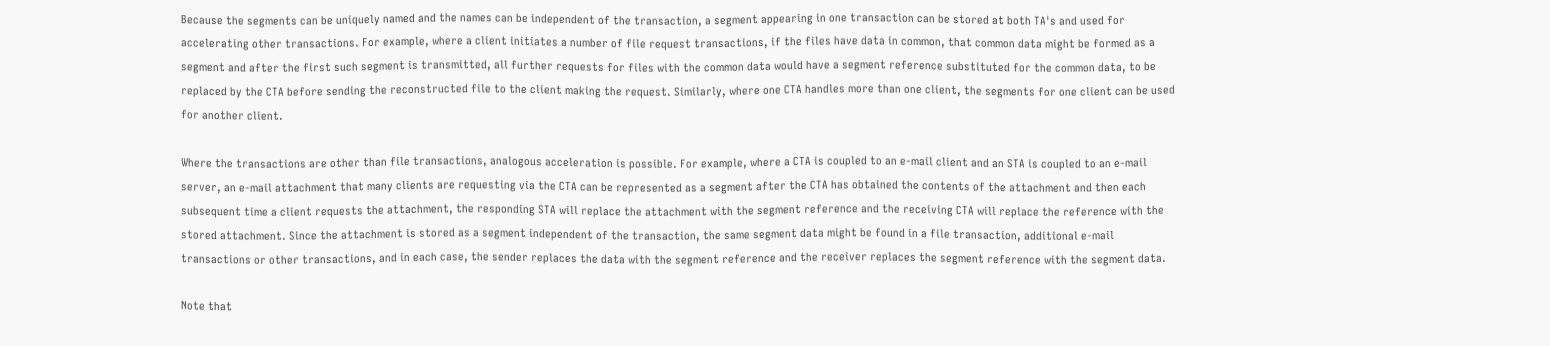Because the segments can be uniquely named and the names can be independent of the transaction, a segment appearing in one transaction can be stored at both TA's and used for accelerating other transactions. For example, where a client initiates a number of file request transactions, if the files have data in common, that common data might be formed as a segment and after the first such segment is transmitted, all further requests for files with the common data would have a segment reference substituted for the common data, to be replaced by the CTA before sending the reconstructed file to the client making the request. Similarly, where one CTA handles more than one client, the segments for one client can be used for another client.

Where the transactions are other than file transactions, analogous acceleration is possible. For example, where a CTA is coupled to an e-mail client and an STA is coupled to an e-mail server, an e-mail attachment that many clients are requesting via the CTA can be represented as a segment after the CTA has obtained the contents of the attachment and then each subsequent time a client requests the attachment, the responding STA will replace the attachment with the segment reference and the receiving CTA will replace the reference with the stored attachment. Since the attachment is stored as a segment independent of the transaction, the same segment data might be found in a file transaction, additional e-mail transactions or other transactions, and in each case, the sender replaces the data with the segment reference and the receiver replaces the segment reference with the segment data.

Note that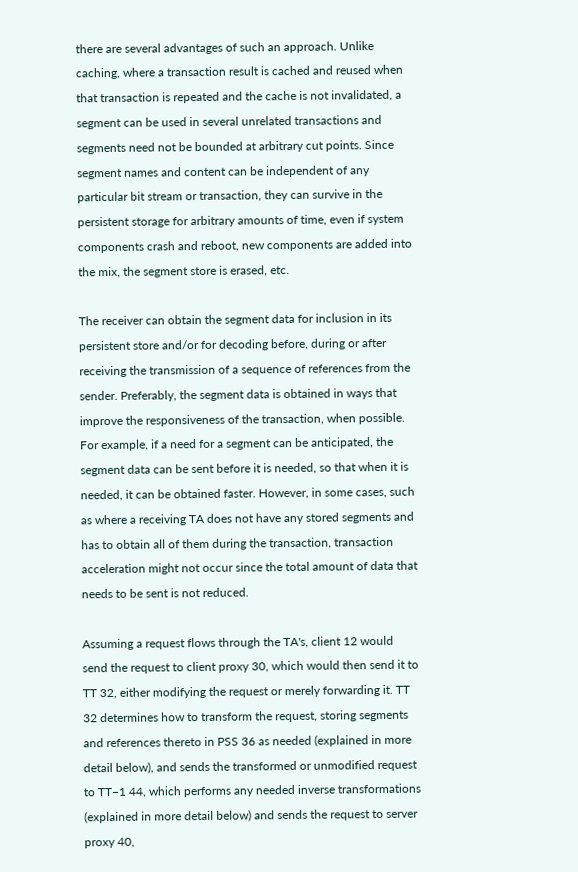there are several advantages of such an approach. Unlike caching, where a transaction result is cached and reused when that transaction is repeated and the cache is not invalidated, a segment can be used in several unrelated transactions and segments need not be bounded at arbitrary cut points. Since segment names and content can be independent of any particular bit stream or transaction, they can survive in the persistent storage for arbitrary amounts of time, even if system components crash and reboot, new components are added into the mix, the segment store is erased, etc.

The receiver can obtain the segment data for inclusion in its persistent store and/or for decoding before, during or after receiving the transmission of a sequence of references from the sender. Preferably, the segment data is obtained in ways that improve the responsiveness of the transaction, when possible. For example, if a need for a segment can be anticipated, the segment data can be sent before it is needed, so that when it is needed, it can be obtained faster. However, in some cases, such as where a receiving TA does not have any stored segments and has to obtain all of them during the transaction, transaction acceleration might not occur since the total amount of data that needs to be sent is not reduced.

Assuming a request flows through the TA's, client 12 would send the request to client proxy 30, which would then send it to TT 32, either modifying the request or merely forwarding it. TT 32 determines how to transform the request, storing segments and references thereto in PSS 36 as needed (explained in more detail below), and sends the transformed or unmodified request to TT−1 44, which performs any needed inverse transformations (explained in more detail below) and sends the request to server proxy 40,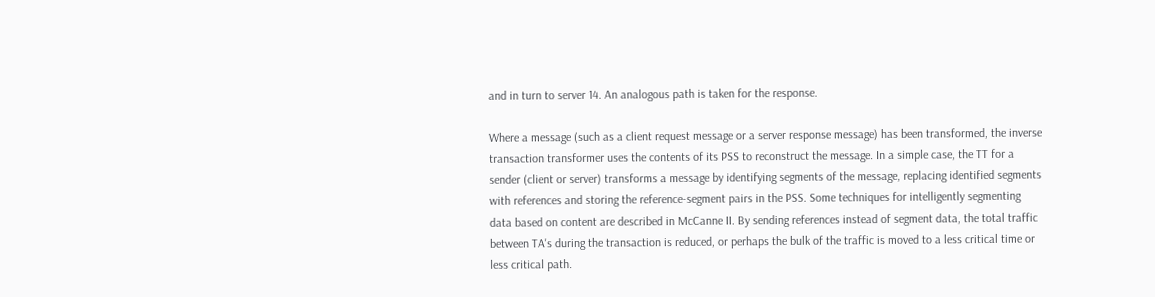and in turn to server 14. An analogous path is taken for the response.

Where a message (such as a client request message or a server response message) has been transformed, the inverse transaction transformer uses the contents of its PSS to reconstruct the message. In a simple case, the TT for a sender (client or server) transforms a message by identifying segments of the message, replacing identified segments with references and storing the reference-segment pairs in the PSS. Some techniques for intelligently segmenting data based on content are described in McCanne II. By sending references instead of segment data, the total traffic between TA's during the transaction is reduced, or perhaps the bulk of the traffic is moved to a less critical time or less critical path.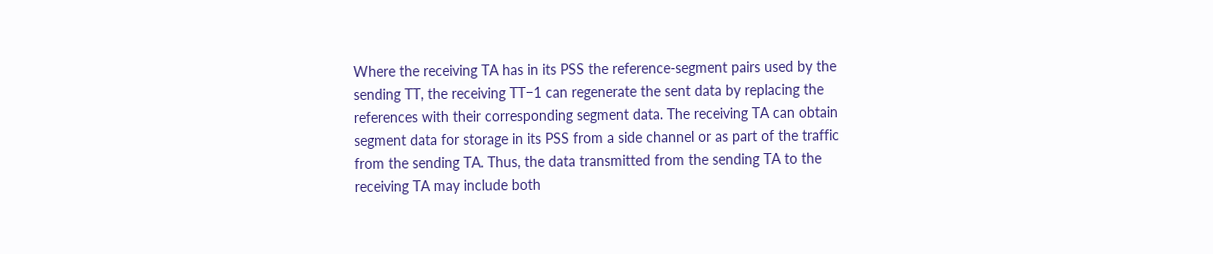Where the receiving TA has in its PSS the reference-segment pairs used by the sending TT, the receiving TT−1 can regenerate the sent data by replacing the references with their corresponding segment data. The receiving TA can obtain segment data for storage in its PSS from a side channel or as part of the traffic from the sending TA. Thus, the data transmitted from the sending TA to the receiving TA may include both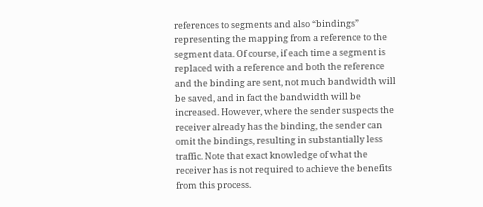references to segments and also “bindings” representing the mapping from a reference to the segment data. Of course, if each time a segment is replaced with a reference and both the reference and the binding are sent, not much bandwidth will be saved, and in fact the bandwidth will be increased. However, where the sender suspects the receiver already has the binding, the sender can omit the bindings, resulting in substantially less traffic. Note that exact knowledge of what the receiver has is not required to achieve the benefits from this process.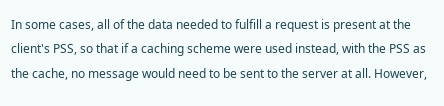In some cases, all of the data needed to fulfill a request is present at the client's PSS, so that if a caching scheme were used instead, with the PSS as the cache, no message would need to be sent to the server at all. However,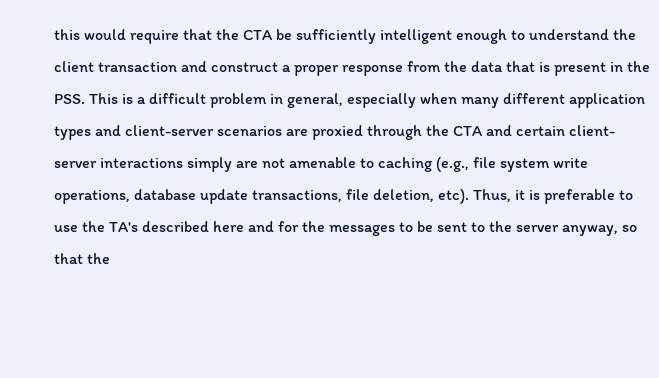this would require that the CTA be sufficiently intelligent enough to understand the client transaction and construct a proper response from the data that is present in the PSS. This is a difficult problem in general, especially when many different application types and client-server scenarios are proxied through the CTA and certain client-server interactions simply are not amenable to caching (e.g., file system write operations, database update transactions, file deletion, etc). Thus, it is preferable to use the TA's described here and for the messages to be sent to the server anyway, so that the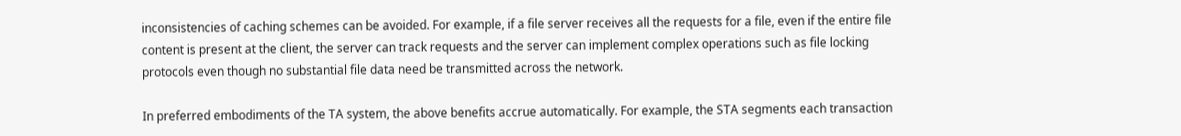inconsistencies of caching schemes can be avoided. For example, if a file server receives all the requests for a file, even if the entire file content is present at the client, the server can track requests and the server can implement complex operations such as file locking protocols even though no substantial file data need be transmitted across the network.

In preferred embodiments of the TA system, the above benefits accrue automatically. For example, the STA segments each transaction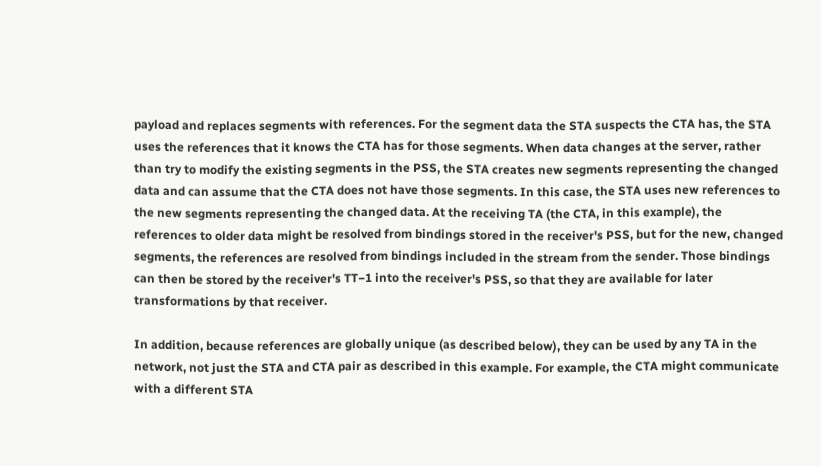payload and replaces segments with references. For the segment data the STA suspects the CTA has, the STA uses the references that it knows the CTA has for those segments. When data changes at the server, rather than try to modify the existing segments in the PSS, the STA creates new segments representing the changed data and can assume that the CTA does not have those segments. In this case, the STA uses new references to the new segments representing the changed data. At the receiving TA (the CTA, in this example), the references to older data might be resolved from bindings stored in the receiver's PSS, but for the new, changed segments, the references are resolved from bindings included in the stream from the sender. Those bindings can then be stored by the receiver's TT−1 into the receiver's PSS, so that they are available for later transformations by that receiver.

In addition, because references are globally unique (as described below), they can be used by any TA in the network, not just the STA and CTA pair as described in this example. For example, the CTA might communicate with a different STA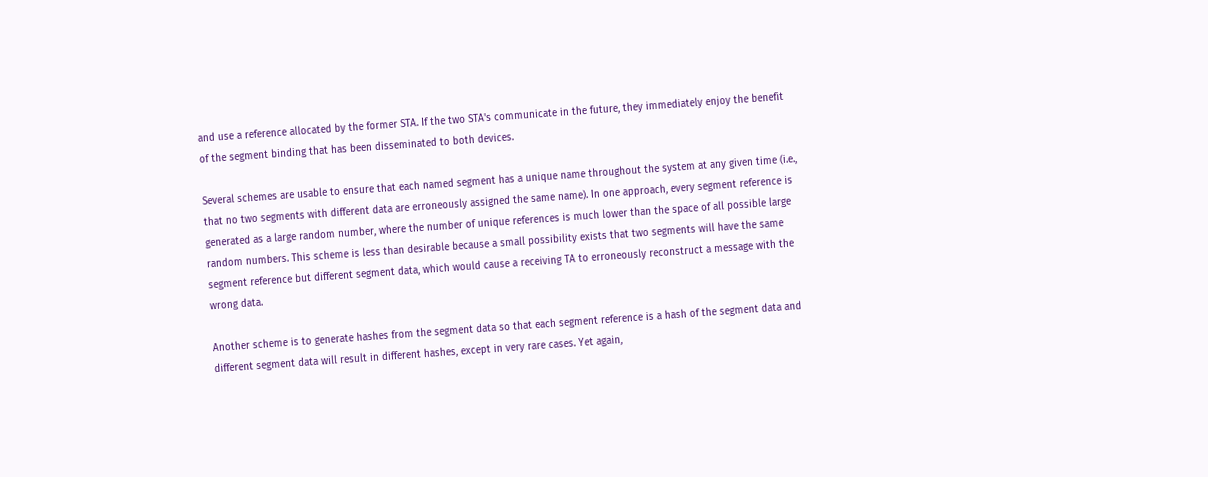and use a reference allocated by the former STA. If the two STA's communicate in the future, they immediately enjoy the benefit of the segment binding that has been disseminated to both devices.

Several schemes are usable to ensure that each named segment has a unique name throughout the system at any given time (i.e., that no two segments with different data are erroneously assigned the same name). In one approach, every segment reference is generated as a large random number, where the number of unique references is much lower than the space of all possible large random numbers. This scheme is less than desirable because a small possibility exists that two segments will have the same segment reference but different segment data, which would cause a receiving TA to erroneously reconstruct a message with the wrong data.

Another scheme is to generate hashes from the segment data so that each segment reference is a hash of the segment data and different segment data will result in different hashes, except in very rare cases. Yet again,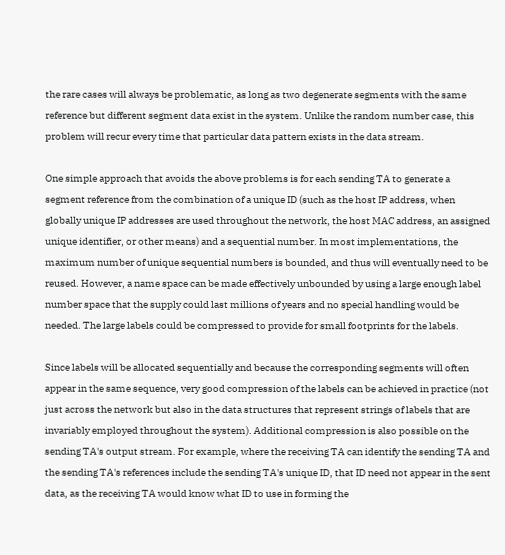the rare cases will always be problematic, as long as two degenerate segments with the same reference but different segment data exist in the system. Unlike the random number case, this problem will recur every time that particular data pattern exists in the data stream.

One simple approach that avoids the above problems is for each sending TA to generate a segment reference from the combination of a unique ID (such as the host IP address, when globally unique IP addresses are used throughout the network, the host MAC address, an assigned unique identifier, or other means) and a sequential number. In most implementations, the maximum number of unique sequential numbers is bounded, and thus will eventually need to be reused. However, a name space can be made effectively unbounded by using a large enough label number space that the supply could last millions of years and no special handling would be needed. The large labels could be compressed to provide for small footprints for the labels.

Since labels will be allocated sequentially and because the corresponding segments will often appear in the same sequence, very good compression of the labels can be achieved in practice (not just across the network but also in the data structures that represent strings of labels that are invariably employed throughout the system). Additional compression is also possible on the sending TA's output stream. For example, where the receiving TA can identify the sending TA and the sending TA's references include the sending TA's unique ID, that ID need not appear in the sent data, as the receiving TA would know what ID to use in forming the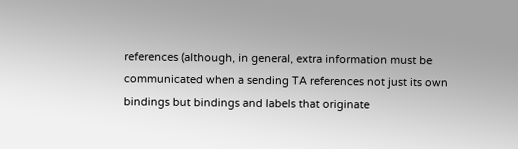references (although, in general, extra information must be communicated when a sending TA references not just its own bindings but bindings and labels that originate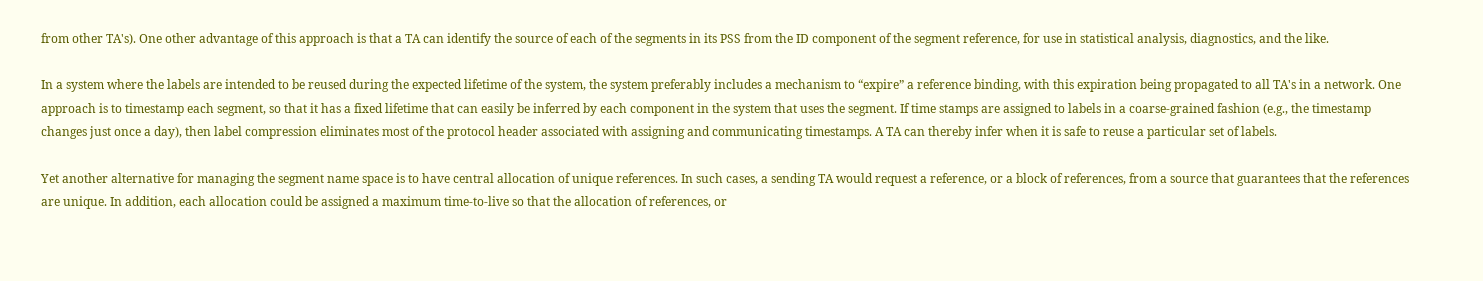from other TA's). One other advantage of this approach is that a TA can identify the source of each of the segments in its PSS from the ID component of the segment reference, for use in statistical analysis, diagnostics, and the like.

In a system where the labels are intended to be reused during the expected lifetime of the system, the system preferably includes a mechanism to “expire” a reference binding, with this expiration being propagated to all TA's in a network. One approach is to timestamp each segment, so that it has a fixed lifetime that can easily be inferred by each component in the system that uses the segment. If time stamps are assigned to labels in a coarse-grained fashion (e.g., the timestamp changes just once a day), then label compression eliminates most of the protocol header associated with assigning and communicating timestamps. A TA can thereby infer when it is safe to reuse a particular set of labels.

Yet another alternative for managing the segment name space is to have central allocation of unique references. In such cases, a sending TA would request a reference, or a block of references, from a source that guarantees that the references are unique. In addition, each allocation could be assigned a maximum time-to-live so that the allocation of references, or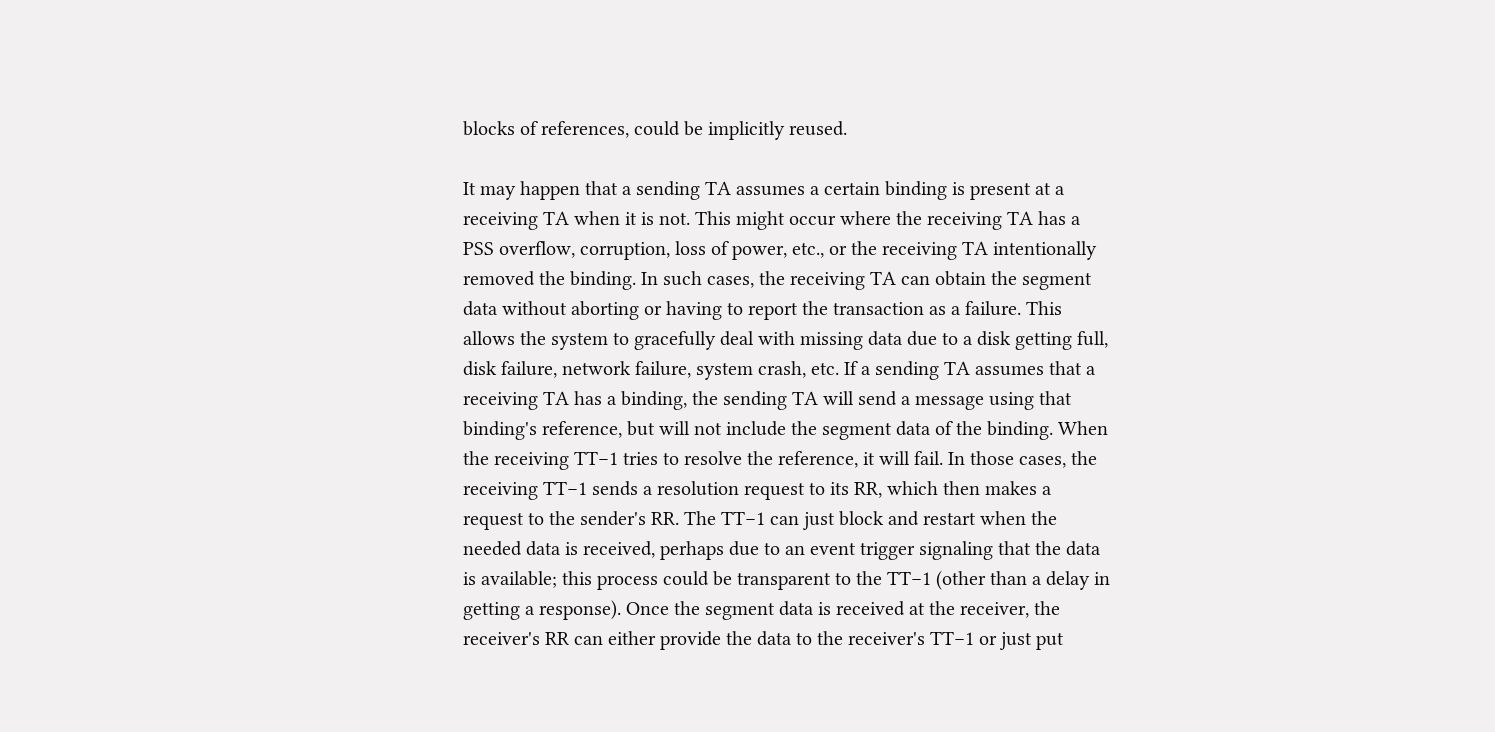blocks of references, could be implicitly reused.

It may happen that a sending TA assumes a certain binding is present at a receiving TA when it is not. This might occur where the receiving TA has a PSS overflow, corruption, loss of power, etc., or the receiving TA intentionally removed the binding. In such cases, the receiving TA can obtain the segment data without aborting or having to report the transaction as a failure. This allows the system to gracefully deal with missing data due to a disk getting full, disk failure, network failure, system crash, etc. If a sending TA assumes that a receiving TA has a binding, the sending TA will send a message using that binding's reference, but will not include the segment data of the binding. When the receiving TT−1 tries to resolve the reference, it will fail. In those cases, the receiving TT−1 sends a resolution request to its RR, which then makes a request to the sender's RR. The TT−1 can just block and restart when the needed data is received, perhaps due to an event trigger signaling that the data is available; this process could be transparent to the TT−1 (other than a delay in getting a response). Once the segment data is received at the receiver, the receiver's RR can either provide the data to the receiver's TT−1 or just put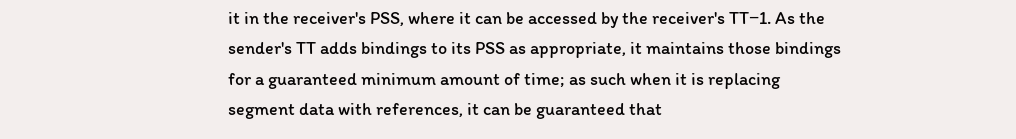it in the receiver's PSS, where it can be accessed by the receiver's TT−1. As the sender's TT adds bindings to its PSS as appropriate, it maintains those bindings for a guaranteed minimum amount of time; as such when it is replacing segment data with references, it can be guaranteed that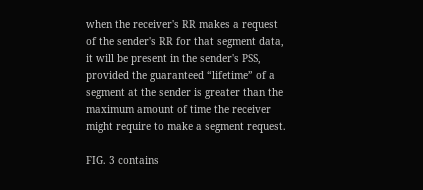when the receiver's RR makes a request of the sender's RR for that segment data, it will be present in the sender's PSS, provided the guaranteed “lifetime” of a segment at the sender is greater than the maximum amount of time the receiver might require to make a segment request.

FIG. 3 contains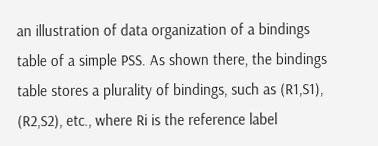an illustration of data organization of a bindings table of a simple PSS. As shown there, the bindings table stores a plurality of bindings, such as (R1,S1), (R2,S2), etc., where Ri is the reference label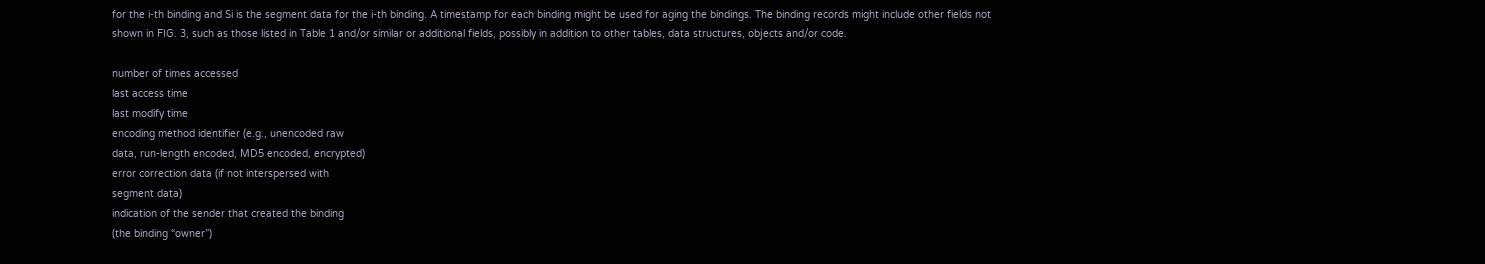for the i-th binding and Si is the segment data for the i-th binding. A timestamp for each binding might be used for aging the bindings. The binding records might include other fields not shown in FIG. 3, such as those listed in Table 1 and/or similar or additional fields, possibly in addition to other tables, data structures, objects and/or code.

number of times accessed
last access time
last modify time
encoding method identifier (e.g., unencoded raw
data, run-length encoded, MD5 encoded, encrypted)
error correction data (if not interspersed with
segment data)
indication of the sender that created the binding
(the binding “owner”)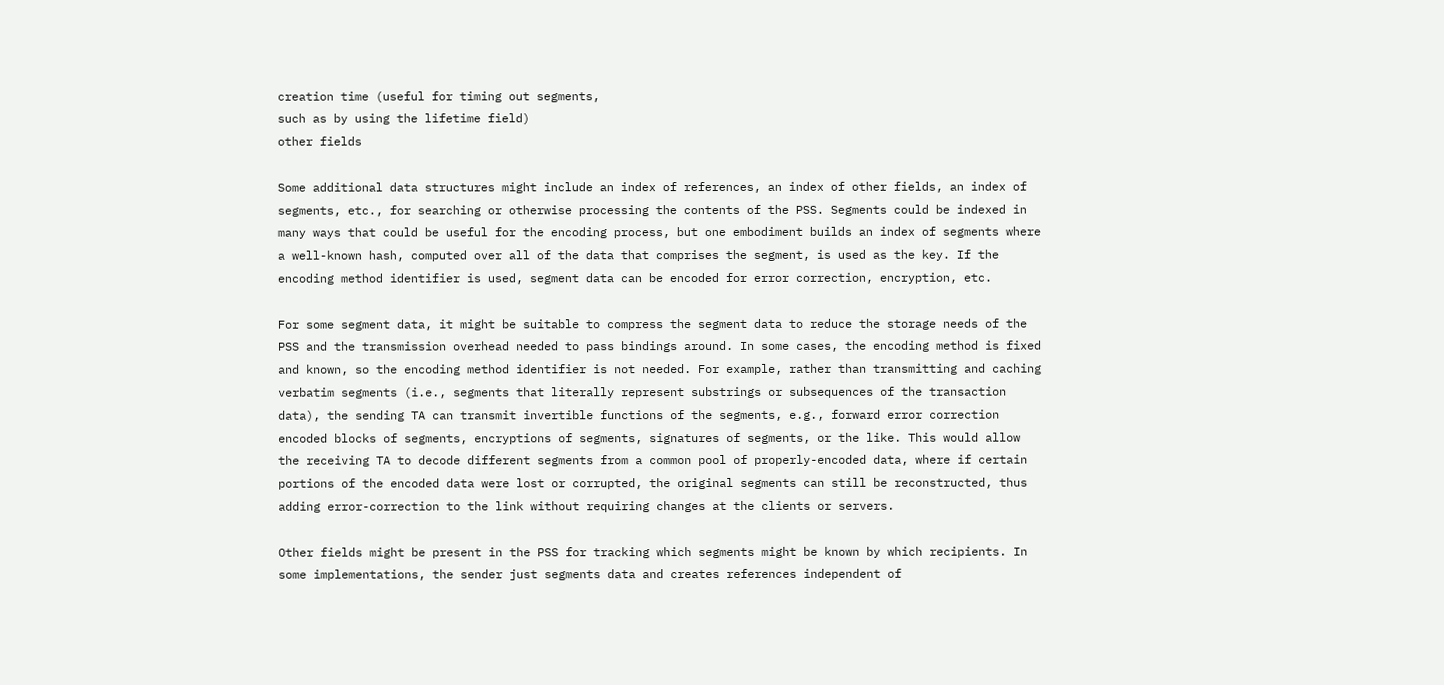creation time (useful for timing out segments,
such as by using the lifetime field)
other fields

Some additional data structures might include an index of references, an index of other fields, an index of segments, etc., for searching or otherwise processing the contents of the PSS. Segments could be indexed in many ways that could be useful for the encoding process, but one embodiment builds an index of segments where a well-known hash, computed over all of the data that comprises the segment, is used as the key. If the encoding method identifier is used, segment data can be encoded for error correction, encryption, etc.

For some segment data, it might be suitable to compress the segment data to reduce the storage needs of the PSS and the transmission overhead needed to pass bindings around. In some cases, the encoding method is fixed and known, so the encoding method identifier is not needed. For example, rather than transmitting and caching verbatim segments (i.e., segments that literally represent substrings or subsequences of the transaction data), the sending TA can transmit invertible functions of the segments, e.g., forward error correction encoded blocks of segments, encryptions of segments, signatures of segments, or the like. This would allow the receiving TA to decode different segments from a common pool of properly-encoded data, where if certain portions of the encoded data were lost or corrupted, the original segments can still be reconstructed, thus adding error-correction to the link without requiring changes at the clients or servers.

Other fields might be present in the PSS for tracking which segments might be known by which recipients. In some implementations, the sender just segments data and creates references independent of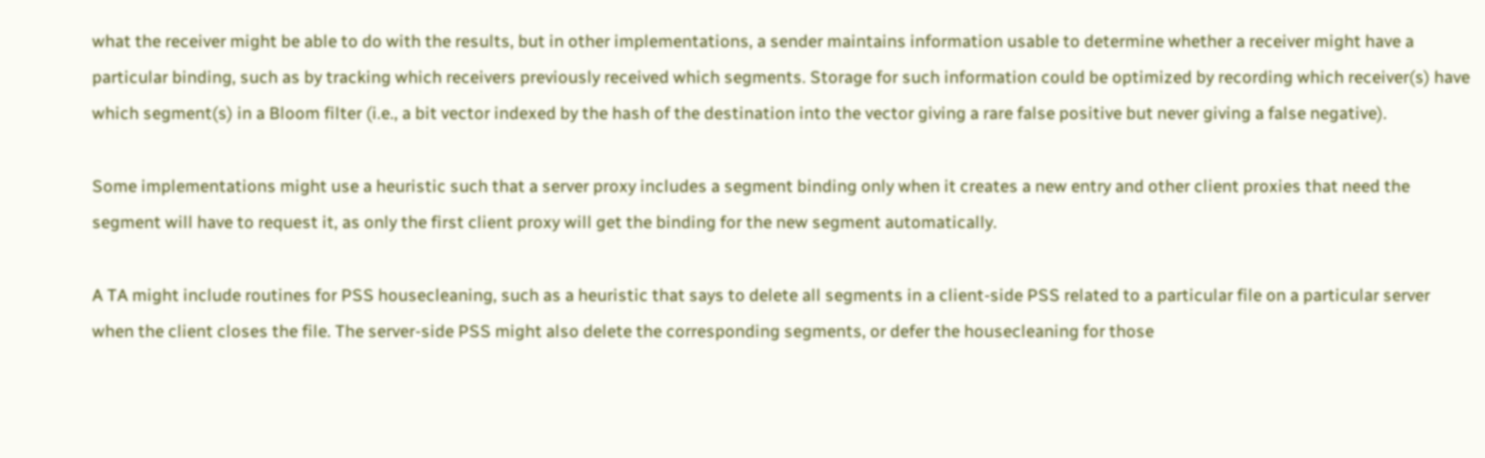what the receiver might be able to do with the results, but in other implementations, a sender maintains information usable to determine whether a receiver might have a particular binding, such as by tracking which receivers previously received which segments. Storage for such information could be optimized by recording which receiver(s) have which segment(s) in a Bloom filter (i.e., a bit vector indexed by the hash of the destination into the vector giving a rare false positive but never giving a false negative).

Some implementations might use a heuristic such that a server proxy includes a segment binding only when it creates a new entry and other client proxies that need the segment will have to request it, as only the first client proxy will get the binding for the new segment automatically.

A TA might include routines for PSS housecleaning, such as a heuristic that says to delete all segments in a client-side PSS related to a particular file on a particular server when the client closes the file. The server-side PSS might also delete the corresponding segments, or defer the housecleaning for those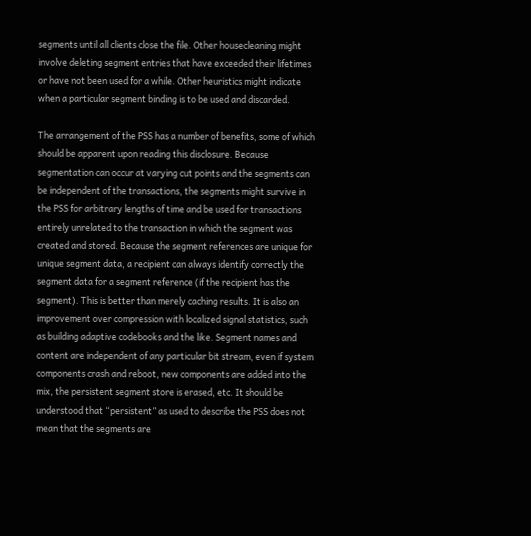segments until all clients close the file. Other housecleaning might involve deleting segment entries that have exceeded their lifetimes or have not been used for a while. Other heuristics might indicate when a particular segment binding is to be used and discarded.

The arrangement of the PSS has a number of benefits, some of which should be apparent upon reading this disclosure. Because segmentation can occur at varying cut points and the segments can be independent of the transactions, the segments might survive in the PSS for arbitrary lengths of time and be used for transactions entirely unrelated to the transaction in which the segment was created and stored. Because the segment references are unique for unique segment data, a recipient can always identify correctly the segment data for a segment reference (if the recipient has the segment). This is better than merely caching results. It is also an improvement over compression with localized signal statistics, such as building adaptive codebooks and the like. Segment names and content are independent of any particular bit stream, even if system components crash and reboot, new components are added into the mix, the persistent segment store is erased, etc. It should be understood that “persistent” as used to describe the PSS does not mean that the segments are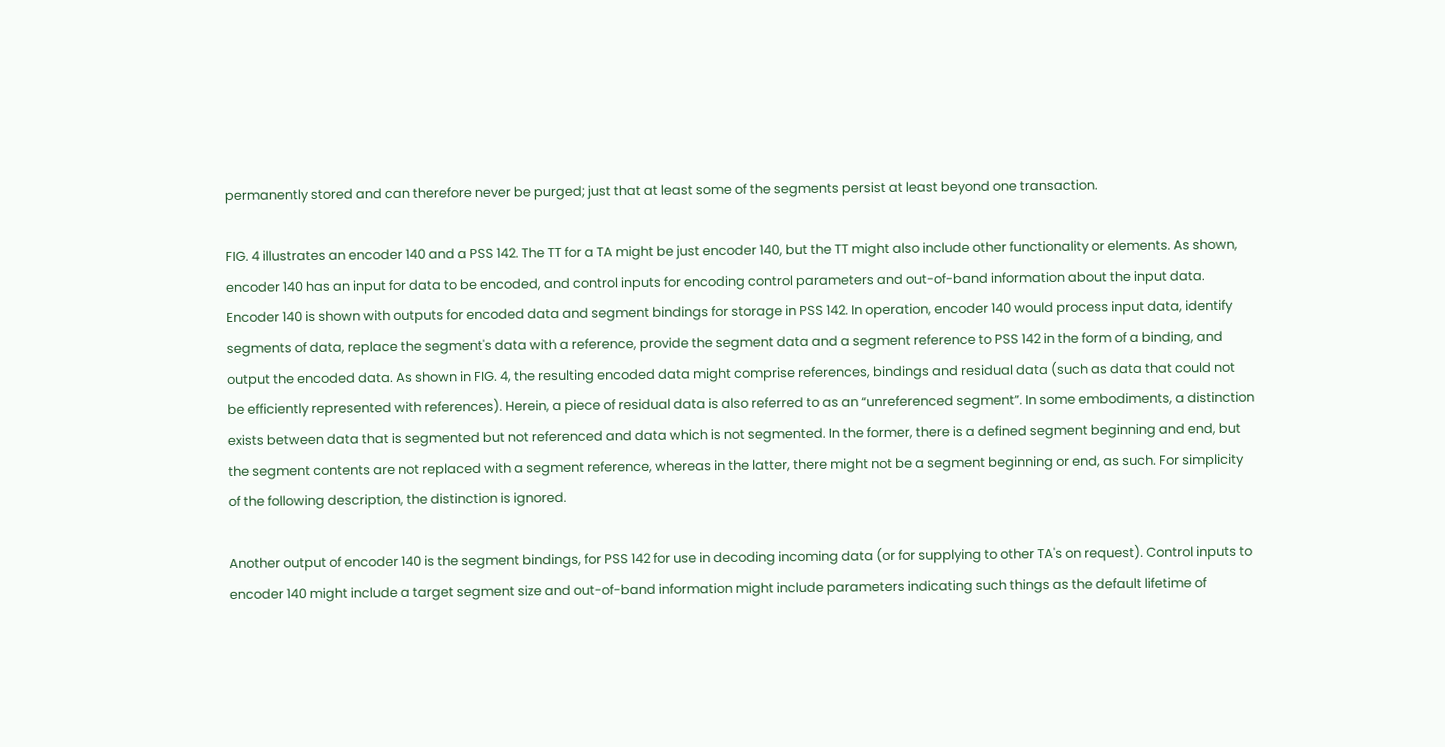permanently stored and can therefore never be purged; just that at least some of the segments persist at least beyond one transaction.

FIG. 4 illustrates an encoder 140 and a PSS 142. The TT for a TA might be just encoder 140, but the TT might also include other functionality or elements. As shown, encoder 140 has an input for data to be encoded, and control inputs for encoding control parameters and out-of-band information about the input data. Encoder 140 is shown with outputs for encoded data and segment bindings for storage in PSS 142. In operation, encoder 140 would process input data, identify segments of data, replace the segment's data with a reference, provide the segment data and a segment reference to PSS 142 in the form of a binding, and output the encoded data. As shown in FIG. 4, the resulting encoded data might comprise references, bindings and residual data (such as data that could not be efficiently represented with references). Herein, a piece of residual data is also referred to as an “unreferenced segment”. In some embodiments, a distinction exists between data that is segmented but not referenced and data which is not segmented. In the former, there is a defined segment beginning and end, but the segment contents are not replaced with a segment reference, whereas in the latter, there might not be a segment beginning or end, as such. For simplicity of the following description, the distinction is ignored.

Another output of encoder 140 is the segment bindings, for PSS 142 for use in decoding incoming data (or for supplying to other TA's on request). Control inputs to encoder 140 might include a target segment size and out-of-band information might include parameters indicating such things as the default lifetime of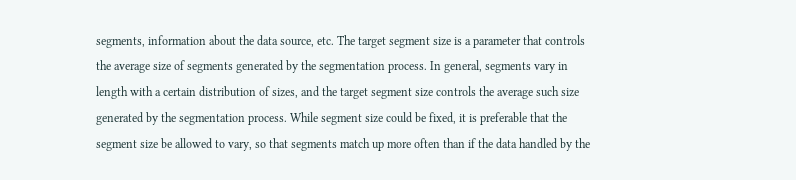segments, information about the data source, etc. The target segment size is a parameter that controls the average size of segments generated by the segmentation process. In general, segments vary in length with a certain distribution of sizes, and the target segment size controls the average such size generated by the segmentation process. While segment size could be fixed, it is preferable that the segment size be allowed to vary, so that segments match up more often than if the data handled by the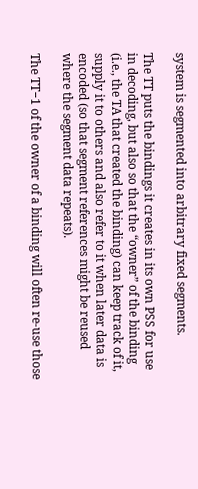system is segmented into arbitrary fixed segments.

The TT puts the bindings it creates in its own PSS for use in decoding, but also so that the “owner” of the binding (i.e., the TA that created the binding) can keep track of it, supply it to others and also refer to it when later data is encoded (so that segment references might be reused where the segment data repeats).

The TT−1 of the owner of a binding will often re-use those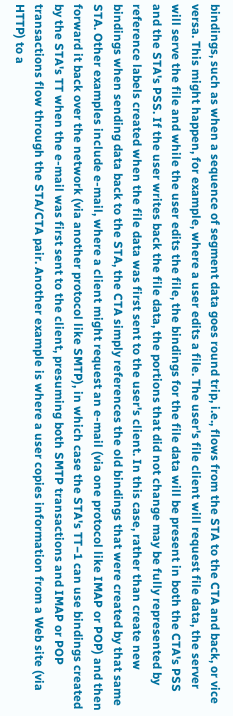bindings, such as when a sequence of segment data goes round trip, i.e., flows from the STA to the CTA and back, or vice versa. This might happen, for example, where a user edits a file. The user's file client will request file data, the server will serve the file and while the user edits the file, the bindings for the file data will be present in both the CTA's PSS and the STA's PSS. If the user writes back the file data, the portions that did not change may be fully represented by reference labels created when the file data was first sent to the user's client. In this case, rather than create new bindings when sending data back to the STA, the CTA simply references the old bindings that were created by that same STA. Other examples include e-mail, where a client might request an e-mail (via one protocol like IMAP or POP) and then forward it back over the network (via another protocol like SMTP), in which case the STA's TT−1 can use bindings created by the STA's TT when the e-mail was first sent to the client, presuming both SMTP transactions and IMAP or POP transactions flow through the STA/CTA pair. Another example is where a user copies information from a Web site (via HTTP) to a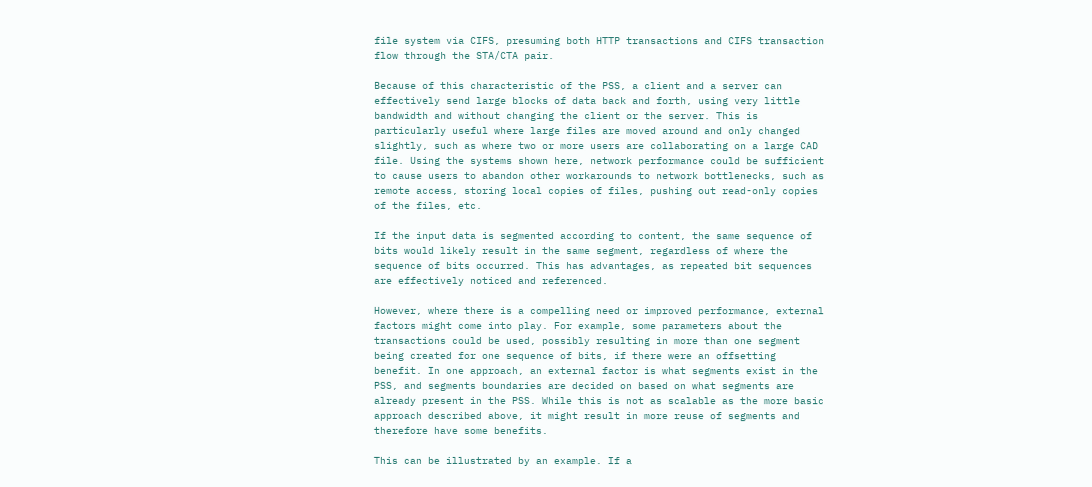file system via CIFS, presuming both HTTP transactions and CIFS transaction flow through the STA/CTA pair.

Because of this characteristic of the PSS, a client and a server can effectively send large blocks of data back and forth, using very little bandwidth and without changing the client or the server. This is particularly useful where large files are moved around and only changed slightly, such as where two or more users are collaborating on a large CAD file. Using the systems shown here, network performance could be sufficient to cause users to abandon other workarounds to network bottlenecks, such as remote access, storing local copies of files, pushing out read-only copies of the files, etc.

If the input data is segmented according to content, the same sequence of bits would likely result in the same segment, regardless of where the sequence of bits occurred. This has advantages, as repeated bit sequences are effectively noticed and referenced.

However, where there is a compelling need or improved performance, external factors might come into play. For example, some parameters about the transactions could be used, possibly resulting in more than one segment being created for one sequence of bits, if there were an offsetting benefit. In one approach, an external factor is what segments exist in the PSS, and segments boundaries are decided on based on what segments are already present in the PSS. While this is not as scalable as the more basic approach described above, it might result in more reuse of segments and therefore have some benefits.

This can be illustrated by an example. If a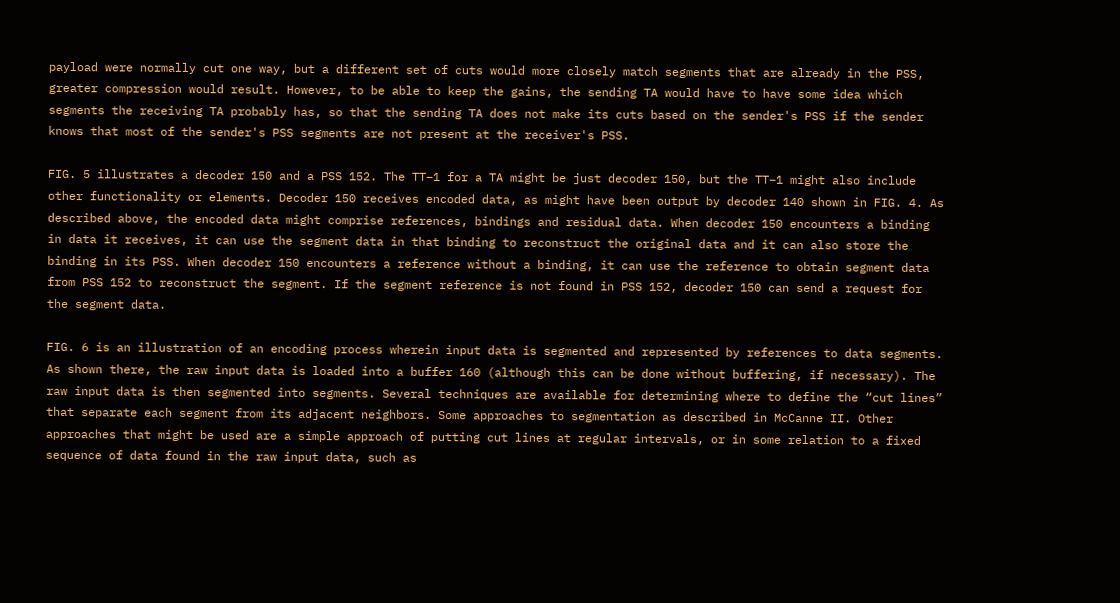payload were normally cut one way, but a different set of cuts would more closely match segments that are already in the PSS, greater compression would result. However, to be able to keep the gains, the sending TA would have to have some idea which segments the receiving TA probably has, so that the sending TA does not make its cuts based on the sender's PSS if the sender knows that most of the sender's PSS segments are not present at the receiver's PSS.

FIG. 5 illustrates a decoder 150 and a PSS 152. The TT−1 for a TA might be just decoder 150, but the TT−1 might also include other functionality or elements. Decoder 150 receives encoded data, as might have been output by decoder 140 shown in FIG. 4. As described above, the encoded data might comprise references, bindings and residual data. When decoder 150 encounters a binding in data it receives, it can use the segment data in that binding to reconstruct the original data and it can also store the binding in its PSS. When decoder 150 encounters a reference without a binding, it can use the reference to obtain segment data from PSS 152 to reconstruct the segment. If the segment reference is not found in PSS 152, decoder 150 can send a request for the segment data.

FIG. 6 is an illustration of an encoding process wherein input data is segmented and represented by references to data segments. As shown there, the raw input data is loaded into a buffer 160 (although this can be done without buffering, if necessary). The raw input data is then segmented into segments. Several techniques are available for determining where to define the “cut lines” that separate each segment from its adjacent neighbors. Some approaches to segmentation as described in McCanne II. Other approaches that might be used are a simple approach of putting cut lines at regular intervals, or in some relation to a fixed sequence of data found in the raw input data, such as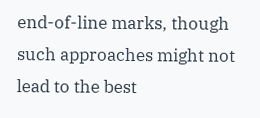end-of-line marks, though such approaches might not lead to the best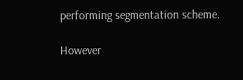performing segmentation scheme.

However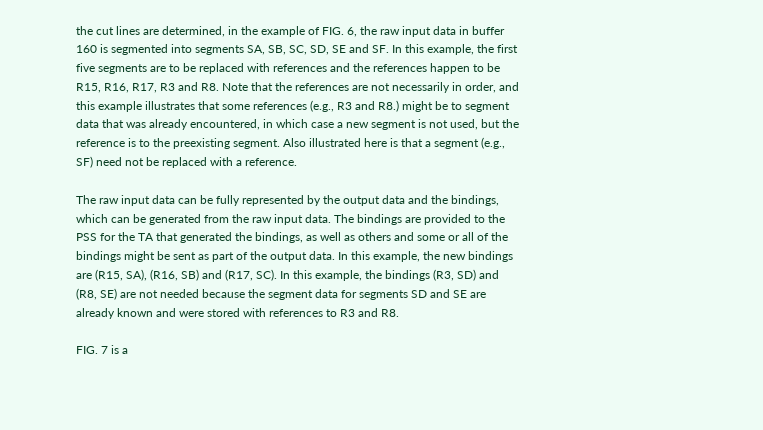the cut lines are determined, in the example of FIG. 6, the raw input data in buffer 160 is segmented into segments SA, SB, SC, SD, SE and SF. In this example, the first five segments are to be replaced with references and the references happen to be R15, R16, R17, R3 and R8. Note that the references are not necessarily in order, and this example illustrates that some references (e.g., R3 and R8.) might be to segment data that was already encountered, in which case a new segment is not used, but the reference is to the preexisting segment. Also illustrated here is that a segment (e.g., SF) need not be replaced with a reference.

The raw input data can be fully represented by the output data and the bindings, which can be generated from the raw input data. The bindings are provided to the PSS for the TA that generated the bindings, as well as others and some or all of the bindings might be sent as part of the output data. In this example, the new bindings are (R15, SA), (R16, SB) and (R17, SC). In this example, the bindings (R3, SD) and (R8, SE) are not needed because the segment data for segments SD and SE are already known and were stored with references to R3 and R8.

FIG. 7 is a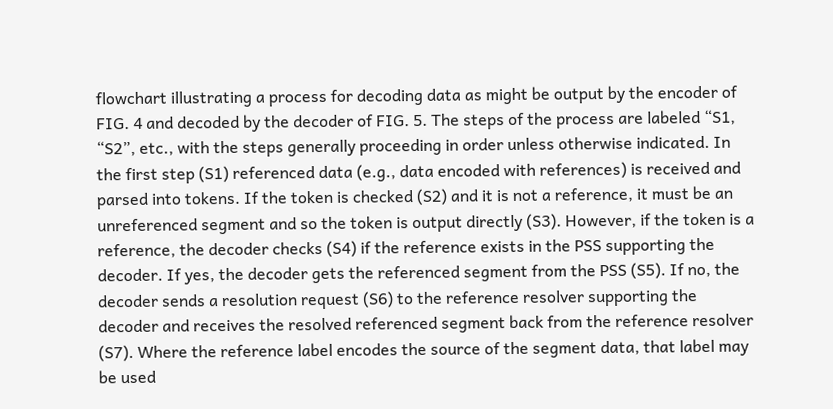flowchart illustrating a process for decoding data as might be output by the encoder of FIG. 4 and decoded by the decoder of FIG. 5. The steps of the process are labeled “S1, “S2”, etc., with the steps generally proceeding in order unless otherwise indicated. In the first step (S1) referenced data (e.g., data encoded with references) is received and parsed into tokens. If the token is checked (S2) and it is not a reference, it must be an unreferenced segment and so the token is output directly (S3). However, if the token is a reference, the decoder checks (S4) if the reference exists in the PSS supporting the decoder. If yes, the decoder gets the referenced segment from the PSS (S5). If no, the decoder sends a resolution request (S6) to the reference resolver supporting the decoder and receives the resolved referenced segment back from the reference resolver (S7). Where the reference label encodes the source of the segment data, that label may be used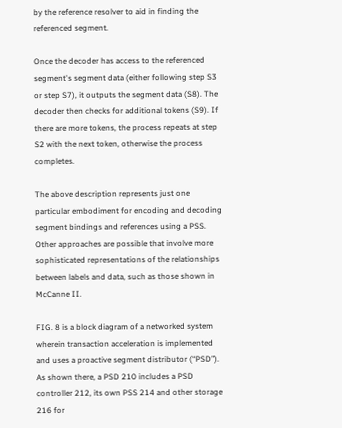by the reference resolver to aid in finding the referenced segment.

Once the decoder has access to the referenced segment's segment data (either following step S3 or step S7), it outputs the segment data (S8). The decoder then checks for additional tokens (S9). If there are more tokens, the process repeats at step S2 with the next token, otherwise the process completes.

The above description represents just one particular embodiment for encoding and decoding segment bindings and references using a PSS. Other approaches are possible that involve more sophisticated representations of the relationships between labels and data, such as those shown in McCanne II.

FIG. 8 is a block diagram of a networked system wherein transaction acceleration is implemented and uses a proactive segment distributor (“PSD”). As shown there, a PSD 210 includes a PSD controller 212, its own PSS 214 and other storage 216 for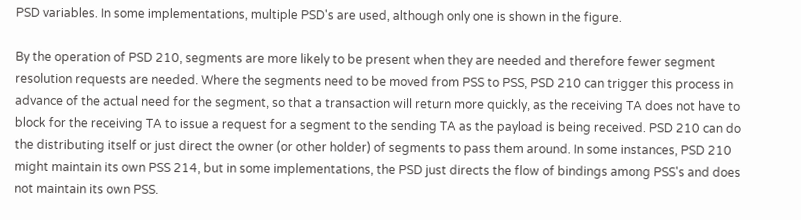PSD variables. In some implementations, multiple PSD's are used, although only one is shown in the figure.

By the operation of PSD 210, segments are more likely to be present when they are needed and therefore fewer segment resolution requests are needed. Where the segments need to be moved from PSS to PSS, PSD 210 can trigger this process in advance of the actual need for the segment, so that a transaction will return more quickly, as the receiving TA does not have to block for the receiving TA to issue a request for a segment to the sending TA as the payload is being received. PSD 210 can do the distributing itself or just direct the owner (or other holder) of segments to pass them around. In some instances, PSD 210 might maintain its own PSS 214, but in some implementations, the PSD just directs the flow of bindings among PSS's and does not maintain its own PSS.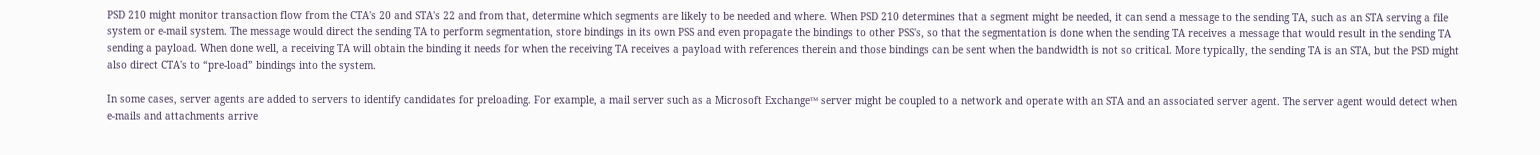PSD 210 might monitor transaction flow from the CTA's 20 and STA's 22 and from that, determine which segments are likely to be needed and where. When PSD 210 determines that a segment might be needed, it can send a message to the sending TA, such as an STA serving a file system or e-mail system. The message would direct the sending TA to perform segmentation, store bindings in its own PSS and even propagate the bindings to other PSS's, so that the segmentation is done when the sending TA receives a message that would result in the sending TA sending a payload. When done well, a receiving TA will obtain the binding it needs for when the receiving TA receives a payload with references therein and those bindings can be sent when the bandwidth is not so critical. More typically, the sending TA is an STA, but the PSD might also direct CTA's to “pre-load” bindings into the system.

In some cases, server agents are added to servers to identify candidates for preloading. For example, a mail server such as a Microsoft Exchange™ server might be coupled to a network and operate with an STA and an associated server agent. The server agent would detect when e-mails and attachments arrive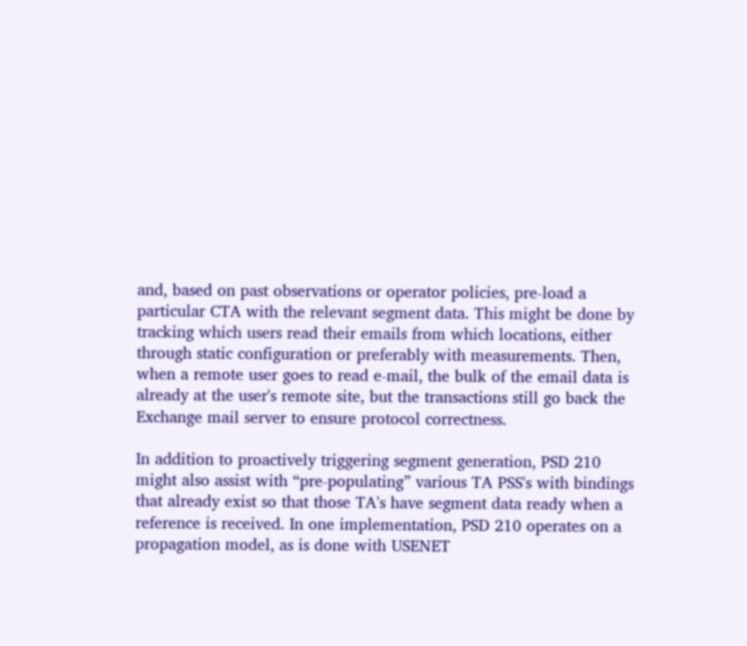and, based on past observations or operator policies, pre-load a particular CTA with the relevant segment data. This might be done by tracking which users read their emails from which locations, either through static configuration or preferably with measurements. Then, when a remote user goes to read e-mail, the bulk of the email data is already at the user's remote site, but the transactions still go back the Exchange mail server to ensure protocol correctness.

In addition to proactively triggering segment generation, PSD 210 might also assist with “pre-populating” various TA PSS's with bindings that already exist so that those TA's have segment data ready when a reference is received. In one implementation, PSD 210 operates on a propagation model, as is done with USENET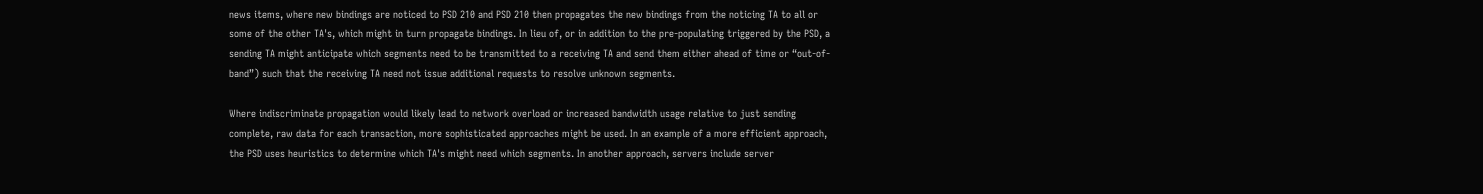news items, where new bindings are noticed to PSD 210 and PSD 210 then propagates the new bindings from the noticing TA to all or some of the other TA's, which might in turn propagate bindings. In lieu of, or in addition to the pre-populating triggered by the PSD, a sending TA might anticipate which segments need to be transmitted to a receiving TA and send them either ahead of time or “out-of-band”) such that the receiving TA need not issue additional requests to resolve unknown segments.

Where indiscriminate propagation would likely lead to network overload or increased bandwidth usage relative to just sending complete, raw data for each transaction, more sophisticated approaches might be used. In an example of a more efficient approach, the PSD uses heuristics to determine which TA's might need which segments. In another approach, servers include server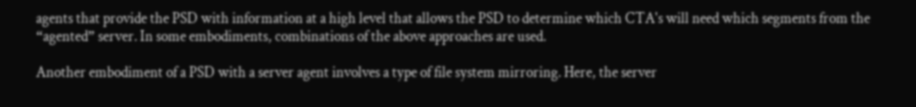agents that provide the PSD with information at a high level that allows the PSD to determine which CTA's will need which segments from the “agented” server. In some embodiments, combinations of the above approaches are used.

Another embodiment of a PSD with a server agent involves a type of file system mirroring. Here, the server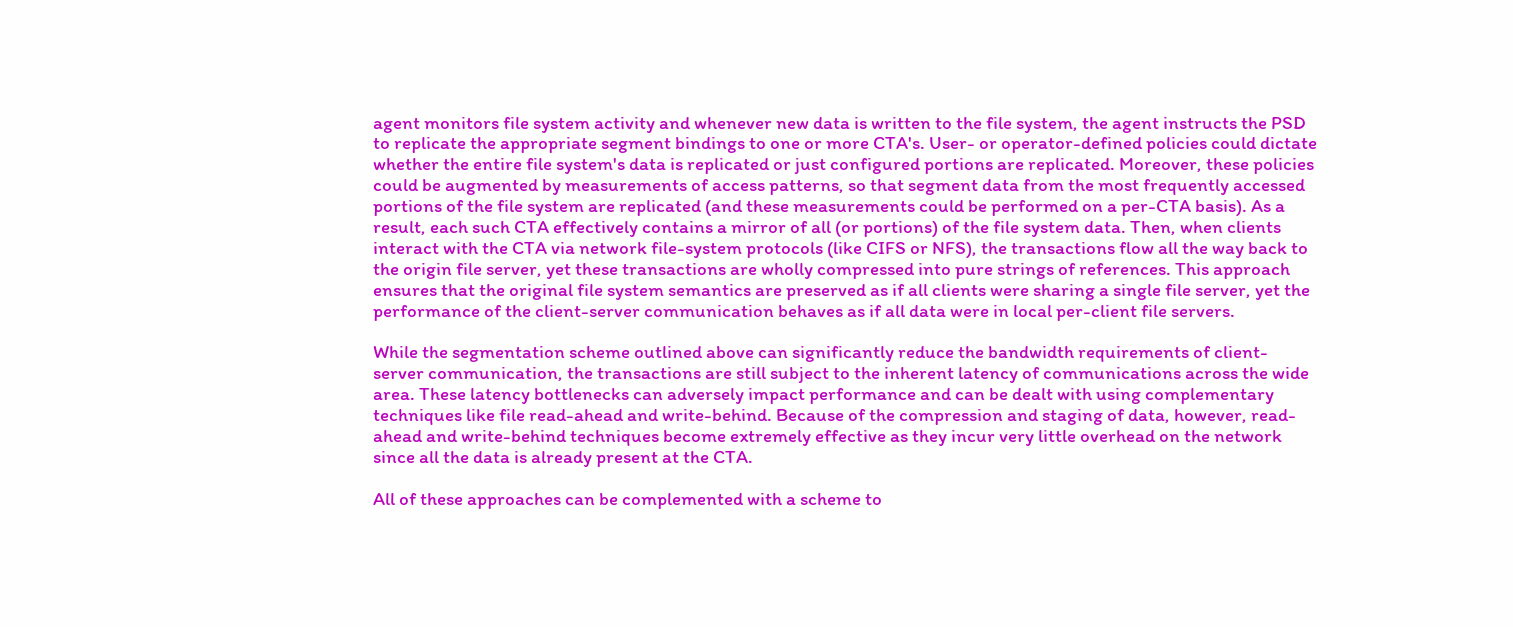agent monitors file system activity and whenever new data is written to the file system, the agent instructs the PSD to replicate the appropriate segment bindings to one or more CTA's. User- or operator-defined policies could dictate whether the entire file system's data is replicated or just configured portions are replicated. Moreover, these policies could be augmented by measurements of access patterns, so that segment data from the most frequently accessed portions of the file system are replicated (and these measurements could be performed on a per-CTA basis). As a result, each such CTA effectively contains a mirror of all (or portions) of the file system data. Then, when clients interact with the CTA via network file-system protocols (like CIFS or NFS), the transactions flow all the way back to the origin file server, yet these transactions are wholly compressed into pure strings of references. This approach ensures that the original file system semantics are preserved as if all clients were sharing a single file server, yet the performance of the client-server communication behaves as if all data were in local per-client file servers.

While the segmentation scheme outlined above can significantly reduce the bandwidth requirements of client-server communication, the transactions are still subject to the inherent latency of communications across the wide area. These latency bottlenecks can adversely impact performance and can be dealt with using complementary techniques like file read-ahead and write-behind. Because of the compression and staging of data, however, read-ahead and write-behind techniques become extremely effective as they incur very little overhead on the network since all the data is already present at the CTA.

All of these approaches can be complemented with a scheme to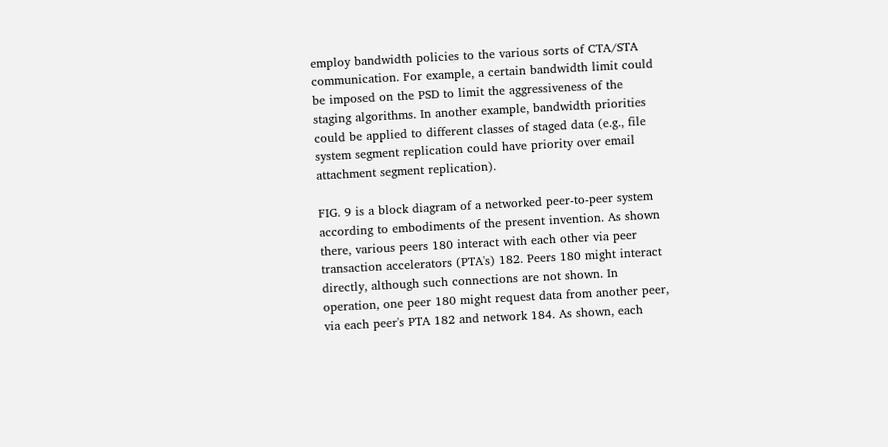employ bandwidth policies to the various sorts of CTA/STA communication. For example, a certain bandwidth limit could be imposed on the PSD to limit the aggressiveness of the staging algorithms. In another example, bandwidth priorities could be applied to different classes of staged data (e.g., file system segment replication could have priority over email attachment segment replication).

FIG. 9 is a block diagram of a networked peer-to-peer system according to embodiments of the present invention. As shown there, various peers 180 interact with each other via peer transaction accelerators (PTA's) 182. Peers 180 might interact directly, although such connections are not shown. In operation, one peer 180 might request data from another peer, via each peer's PTA 182 and network 184. As shown, each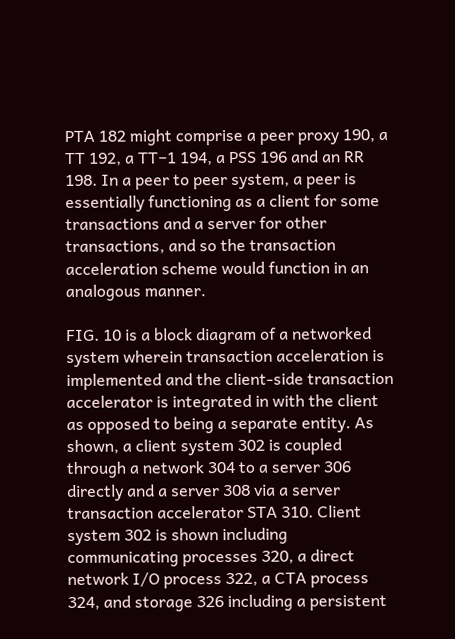PTA 182 might comprise a peer proxy 190, a TT 192, a TT−1 194, a PSS 196 and an RR 198. In a peer to peer system, a peer is essentially functioning as a client for some transactions and a server for other transactions, and so the transaction acceleration scheme would function in an analogous manner.

FIG. 10 is a block diagram of a networked system wherein transaction acceleration is implemented and the client-side transaction accelerator is integrated in with the client as opposed to being a separate entity. As shown, a client system 302 is coupled through a network 304 to a server 306 directly and a server 308 via a server transaction accelerator STA 310. Client system 302 is shown including communicating processes 320, a direct network I/O process 322, a CTA process 324, and storage 326 including a persistent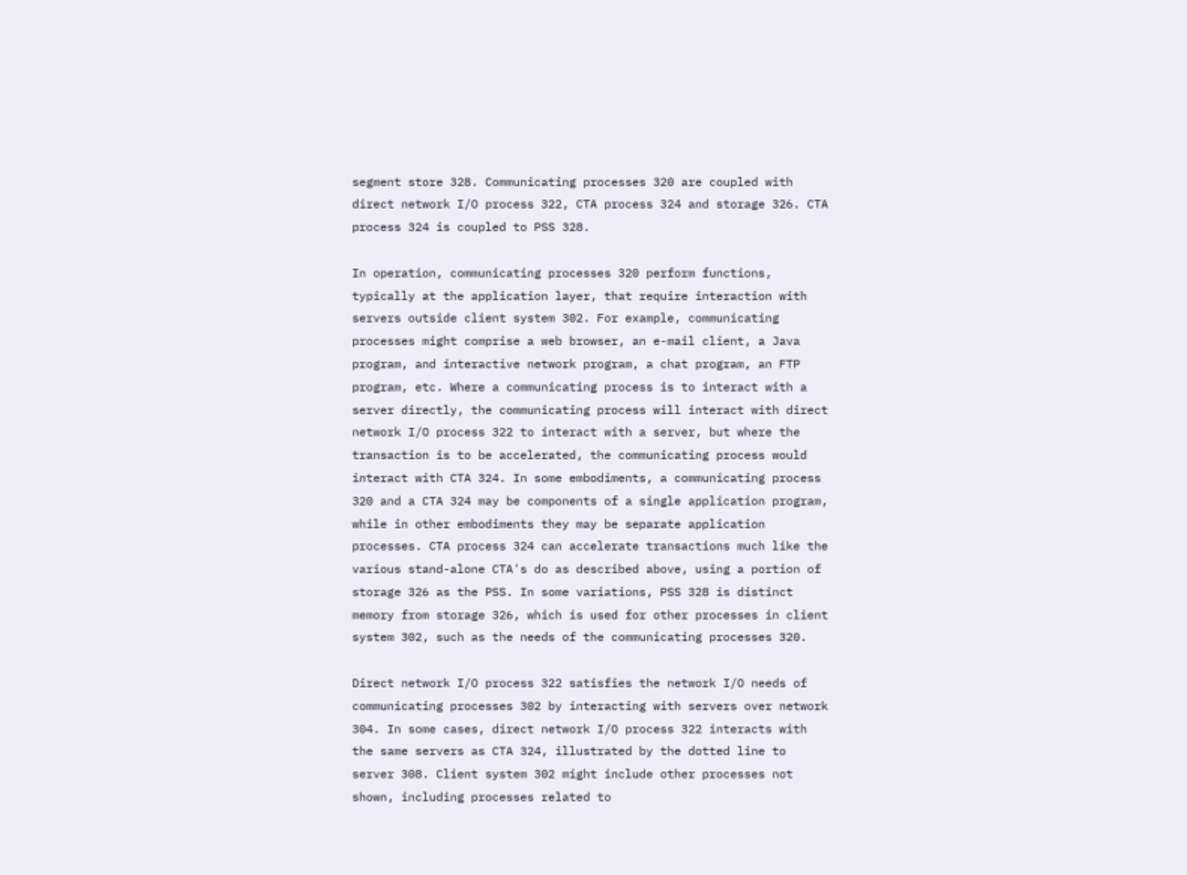segment store 328. Communicating processes 320 are coupled with direct network I/O process 322, CTA process 324 and storage 326. CTA process 324 is coupled to PSS 328.

In operation, communicating processes 320 perform functions, typically at the application layer, that require interaction with servers outside client system 302. For example, communicating processes might comprise a web browser, an e-mail client, a Java program, and interactive network program, a chat program, an FTP program, etc. Where a communicating process is to interact with a server directly, the communicating process will interact with direct network I/O process 322 to interact with a server, but where the transaction is to be accelerated, the communicating process would interact with CTA 324. In some embodiments, a communicating process 320 and a CTA 324 may be components of a single application program, while in other embodiments they may be separate application processes. CTA process 324 can accelerate transactions much like the various stand-alone CTA's do as described above, using a portion of storage 326 as the PSS. In some variations, PSS 328 is distinct memory from storage 326, which is used for other processes in client system 302, such as the needs of the communicating processes 320.

Direct network I/O process 322 satisfies the network I/O needs of communicating processes 302 by interacting with servers over network 304. In some cases, direct network I/O process 322 interacts with the same servers as CTA 324, illustrated by the dotted line to server 308. Client system 302 might include other processes not shown, including processes related to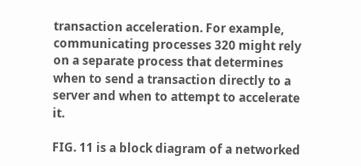transaction acceleration. For example, communicating processes 320 might rely on a separate process that determines when to send a transaction directly to a server and when to attempt to accelerate it.

FIG. 11 is a block diagram of a networked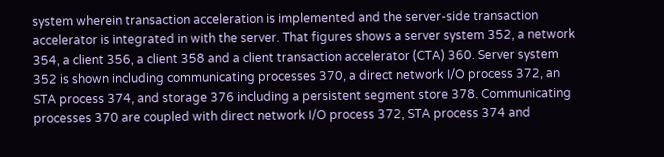system wherein transaction acceleration is implemented and the server-side transaction accelerator is integrated in with the server. That figures shows a server system 352, a network 354, a client 356, a client 358 and a client transaction accelerator (CTA) 360. Server system 352 is shown including communicating processes 370, a direct network I/O process 372, an STA process 374, and storage 376 including a persistent segment store 378. Communicating processes 370 are coupled with direct network I/O process 372, STA process 374 and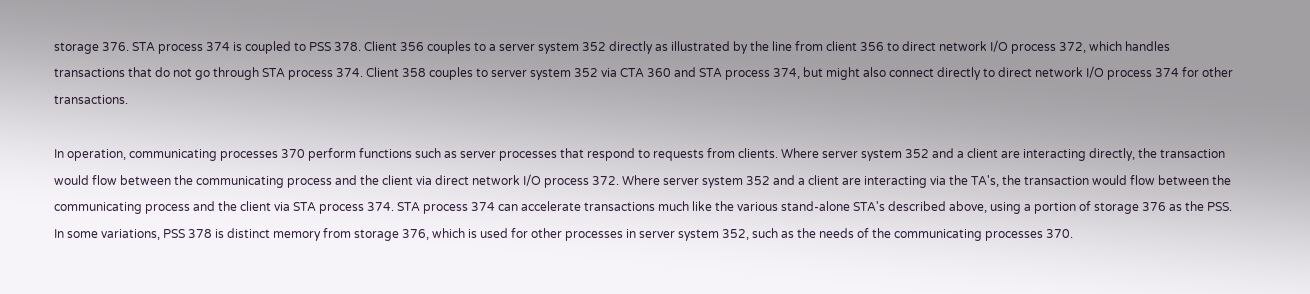storage 376. STA process 374 is coupled to PSS 378. Client 356 couples to a server system 352 directly as illustrated by the line from client 356 to direct network I/O process 372, which handles transactions that do not go through STA process 374. Client 358 couples to server system 352 via CTA 360 and STA process 374, but might also connect directly to direct network I/O process 374 for other transactions.

In operation, communicating processes 370 perform functions such as server processes that respond to requests from clients. Where server system 352 and a client are interacting directly, the transaction would flow between the communicating process and the client via direct network I/O process 372. Where server system 352 and a client are interacting via the TA's, the transaction would flow between the communicating process and the client via STA process 374. STA process 374 can accelerate transactions much like the various stand-alone STA's described above, using a portion of storage 376 as the PSS. In some variations, PSS 378 is distinct memory from storage 376, which is used for other processes in server system 352, such as the needs of the communicating processes 370.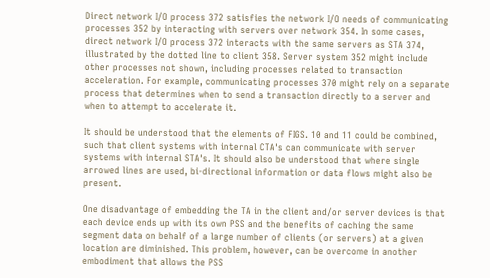Direct network I/O process 372 satisfies the network I/O needs of communicating processes 352 by interacting with servers over network 354. In some cases, direct network I/O process 372 interacts with the same servers as STA 374, illustrated by the dotted line to client 358. Server system 352 might include other processes not shown, including processes related to transaction acceleration. For example, communicating processes 370 might rely on a separate process that determines when to send a transaction directly to a server and when to attempt to accelerate it.

It should be understood that the elements of FIGS. 10 and 11 could be combined, such that client systems with internal CTA's can communicate with server systems with internal STA's. It should also be understood that where single arrowed lines are used, bi-directional information or data flows might also be present.

One disadvantage of embedding the TA in the client and/or server devices is that each device ends up with its own PSS and the benefits of caching the same segment data on behalf of a large number of clients (or servers) at a given location are diminished. This problem, however, can be overcome in another embodiment that allows the PSS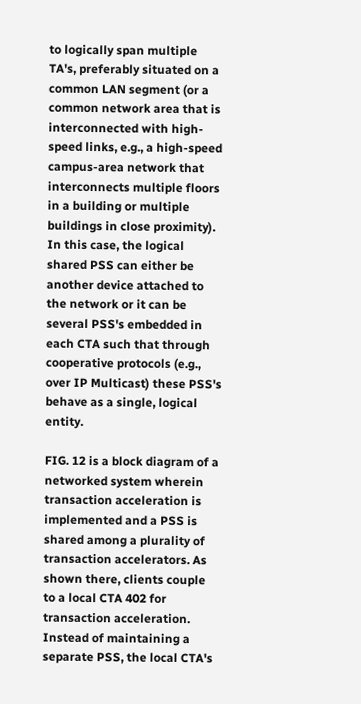to logically span multiple TA's, preferably situated on a common LAN segment (or a common network area that is interconnected with high-speed links, e.g., a high-speed campus-area network that interconnects multiple floors in a building or multiple buildings in close proximity). In this case, the logical shared PSS can either be another device attached to the network or it can be several PSS's embedded in each CTA such that through cooperative protocols (e.g., over IP Multicast) these PSS's behave as a single, logical entity.

FIG. 12 is a block diagram of a networked system wherein transaction acceleration is implemented and a PSS is shared among a plurality of transaction accelerators. As shown there, clients couple to a local CTA 402 for transaction acceleration. Instead of maintaining a separate PSS, the local CTA's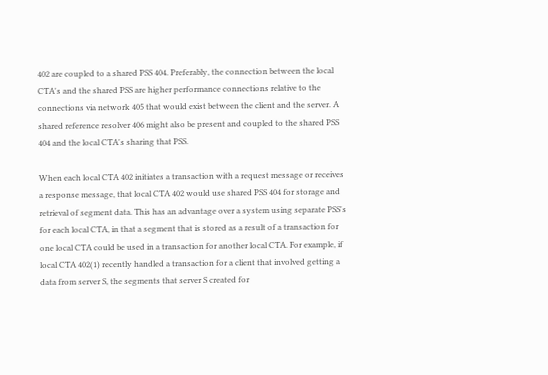402 are coupled to a shared PSS 404. Preferably, the connection between the local CTA's and the shared PSS are higher performance connections relative to the connections via network 405 that would exist between the client and the server. A shared reference resolver 406 might also be present and coupled to the shared PSS 404 and the local CTA's sharing that PSS.

When each local CTA 402 initiates a transaction with a request message or receives a response message, that local CTA 402 would use shared PSS 404 for storage and retrieval of segment data. This has an advantage over a system using separate PSS's for each local CTA, in that a segment that is stored as a result of a transaction for one local CTA could be used in a transaction for another local CTA. For example, if local CTA 402(1) recently handled a transaction for a client that involved getting a data from server S, the segments that server S created for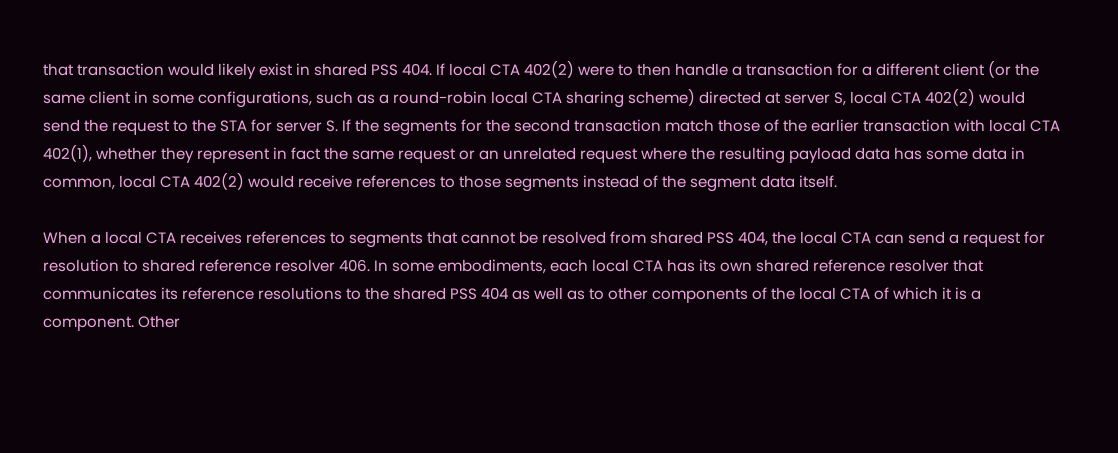that transaction would likely exist in shared PSS 404. If local CTA 402(2) were to then handle a transaction for a different client (or the same client in some configurations, such as a round-robin local CTA sharing scheme) directed at server S, local CTA 402(2) would send the request to the STA for server S. If the segments for the second transaction match those of the earlier transaction with local CTA 402(1), whether they represent in fact the same request or an unrelated request where the resulting payload data has some data in common, local CTA 402(2) would receive references to those segments instead of the segment data itself.

When a local CTA receives references to segments that cannot be resolved from shared PSS 404, the local CTA can send a request for resolution to shared reference resolver 406. In some embodiments, each local CTA has its own shared reference resolver that communicates its reference resolutions to the shared PSS 404 as well as to other components of the local CTA of which it is a component. Other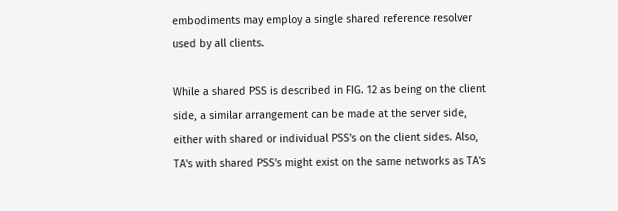embodiments may employ a single shared reference resolver used by all clients.

While a shared PSS is described in FIG. 12 as being on the client side, a similar arrangement can be made at the server side, either with shared or individual PSS's on the client sides. Also, TA's with shared PSS's might exist on the same networks as TA's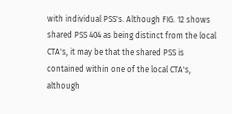with individual PSS's. Although FIG. 12 shows shared PSS 404 as being distinct from the local CTA's, it may be that the shared PSS is contained within one of the local CTA's, although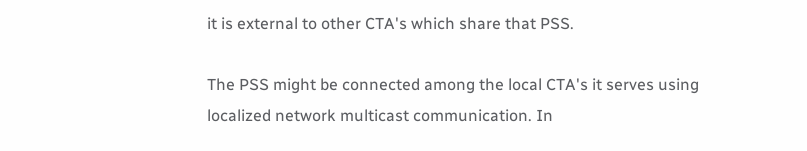it is external to other CTA's which share that PSS.

The PSS might be connected among the local CTA's it serves using localized network multicast communication. In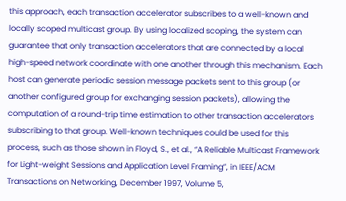this approach, each transaction accelerator subscribes to a well-known and locally scoped multicast group. By using localized scoping, the system can guarantee that only transaction accelerators that are connected by a local high-speed network coordinate with one another through this mechanism. Each host can generate periodic session message packets sent to this group (or another configured group for exchanging session packets), allowing the computation of a round-trip time estimation to other transaction accelerators subscribing to that group. Well-known techniques could be used for this process, such as those shown in Floyd, S., et al., “A Reliable Multicast Framework for Light-weight Sessions and Application Level Framing”, in IEEE/ACM Transactions on Networking, December 1997, Volume 5,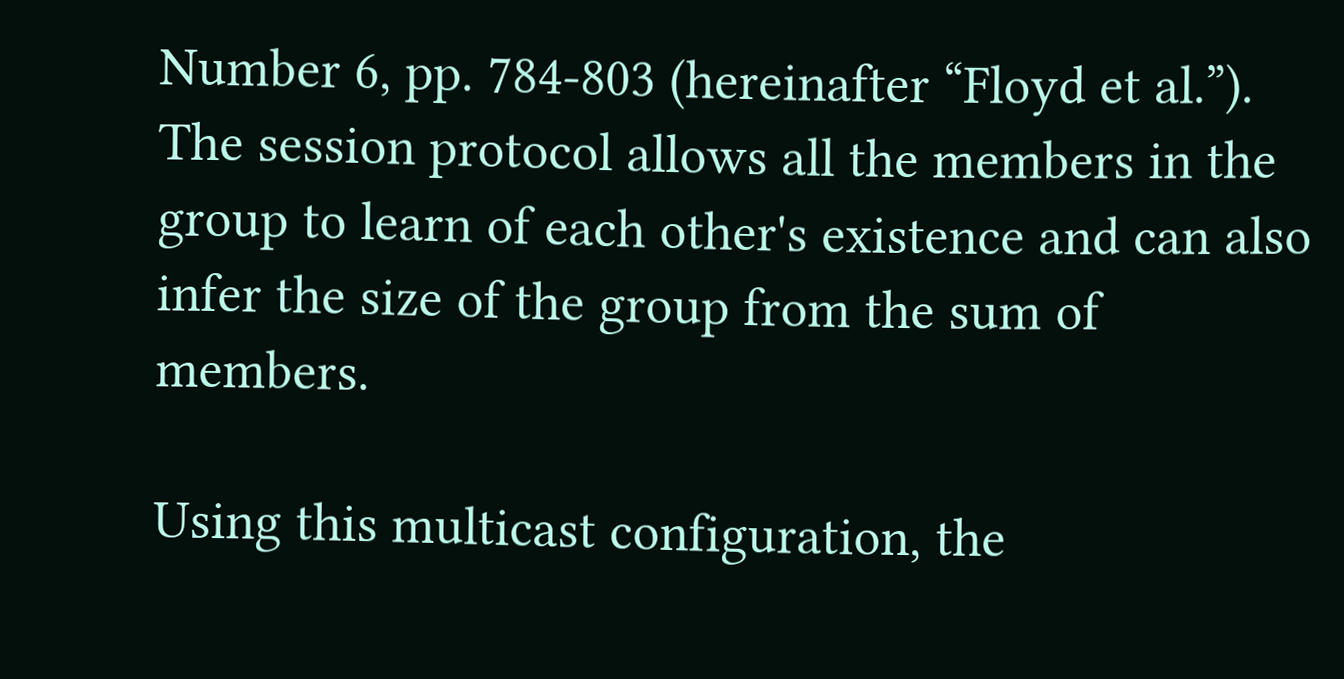Number 6, pp. 784-803 (hereinafter “Floyd et al.”). The session protocol allows all the members in the group to learn of each other's existence and can also infer the size of the group from the sum of members.

Using this multicast configuration, the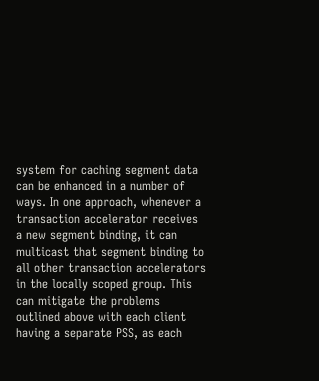system for caching segment data can be enhanced in a number of ways. In one approach, whenever a transaction accelerator receives a new segment binding, it can multicast that segment binding to all other transaction accelerators in the locally scoped group. This can mitigate the problems outlined above with each client having a separate PSS, as each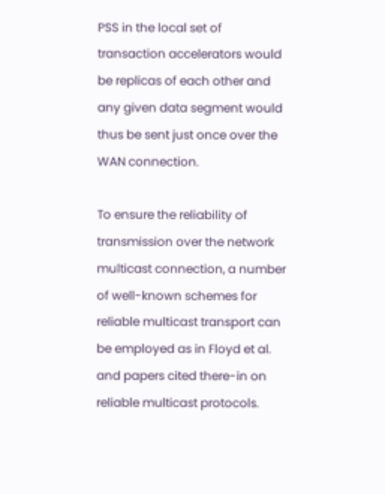PSS in the local set of transaction accelerators would be replicas of each other and any given data segment would thus be sent just once over the WAN connection.

To ensure the reliability of transmission over the network multicast connection, a number of well-known schemes for reliable multicast transport can be employed as in Floyd et al. and papers cited there-in on reliable multicast protocols.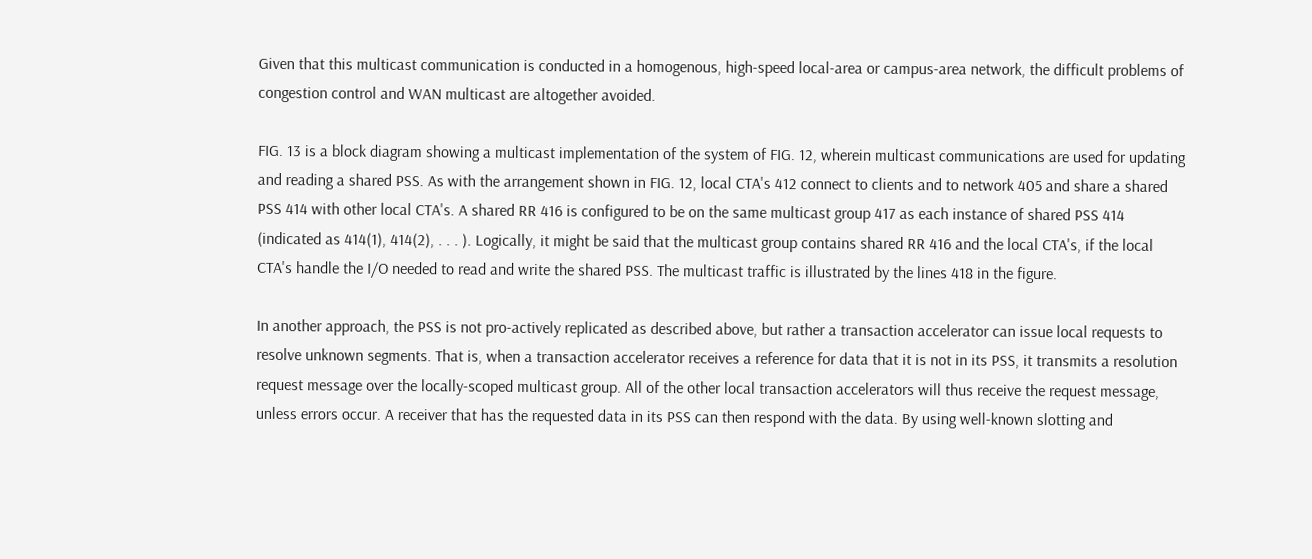Given that this multicast communication is conducted in a homogenous, high-speed local-area or campus-area network, the difficult problems of congestion control and WAN multicast are altogether avoided.

FIG. 13 is a block diagram showing a multicast implementation of the system of FIG. 12, wherein multicast communications are used for updating and reading a shared PSS. As with the arrangement shown in FIG. 12, local CTA's 412 connect to clients and to network 405 and share a shared PSS 414 with other local CTA's. A shared RR 416 is configured to be on the same multicast group 417 as each instance of shared PSS 414 (indicated as 414(1), 414(2), . . . ). Logically, it might be said that the multicast group contains shared RR 416 and the local CTA's, if the local CTA's handle the I/O needed to read and write the shared PSS. The multicast traffic is illustrated by the lines 418 in the figure.

In another approach, the PSS is not pro-actively replicated as described above, but rather a transaction accelerator can issue local requests to resolve unknown segments. That is, when a transaction accelerator receives a reference for data that it is not in its PSS, it transmits a resolution request message over the locally-scoped multicast group. All of the other local transaction accelerators will thus receive the request message, unless errors occur. A receiver that has the requested data in its PSS can then respond with the data. By using well-known slotting and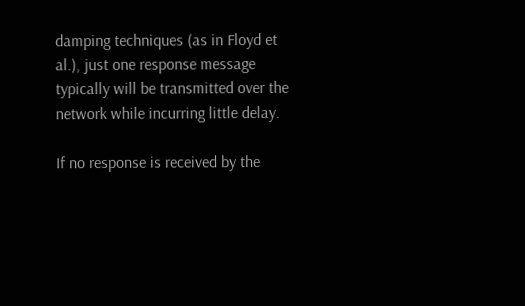damping techniques (as in Floyd et al.), just one response message typically will be transmitted over the network while incurring little delay.

If no response is received by the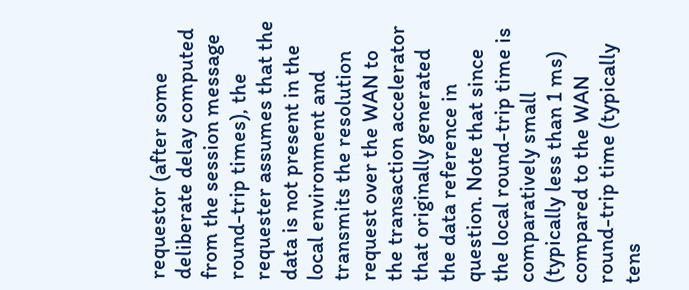requestor (after some deliberate delay computed from the session message round-trip times), the requester assumes that the data is not present in the local environment and transmits the resolution request over the WAN to the transaction accelerator that originally generated the data reference in question. Note that since the local round-trip time is comparatively small (typically less than 1 ms) compared to the WAN round-trip time (typically tens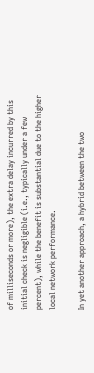of milliseconds or more), the extra delay incurred by this initial check is negligible (i.e., typically under a few percent), while the benefit is substantial due to the higher local network performance.

In yet another approach, a hybrid between the two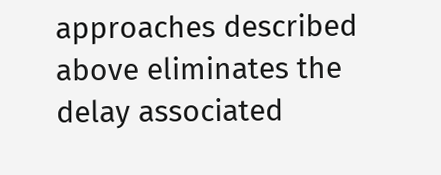approaches described above eliminates the delay associated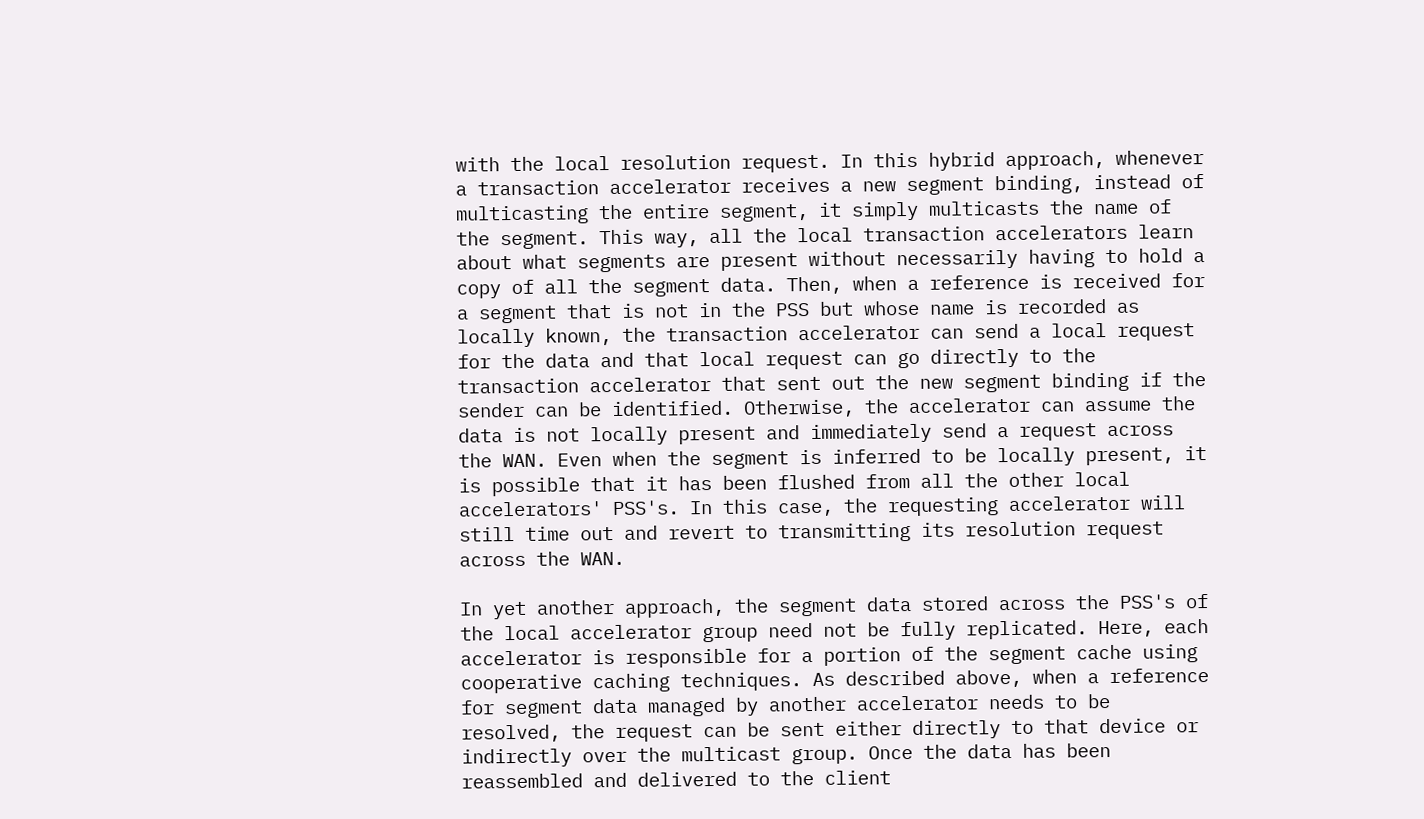with the local resolution request. In this hybrid approach, whenever a transaction accelerator receives a new segment binding, instead of multicasting the entire segment, it simply multicasts the name of the segment. This way, all the local transaction accelerators learn about what segments are present without necessarily having to hold a copy of all the segment data. Then, when a reference is received for a segment that is not in the PSS but whose name is recorded as locally known, the transaction accelerator can send a local request for the data and that local request can go directly to the transaction accelerator that sent out the new segment binding if the sender can be identified. Otherwise, the accelerator can assume the data is not locally present and immediately send a request across the WAN. Even when the segment is inferred to be locally present, it is possible that it has been flushed from all the other local accelerators' PSS's. In this case, the requesting accelerator will still time out and revert to transmitting its resolution request across the WAN.

In yet another approach, the segment data stored across the PSS's of the local accelerator group need not be fully replicated. Here, each accelerator is responsible for a portion of the segment cache using cooperative caching techniques. As described above, when a reference for segment data managed by another accelerator needs to be resolved, the request can be sent either directly to that device or indirectly over the multicast group. Once the data has been reassembled and delivered to the client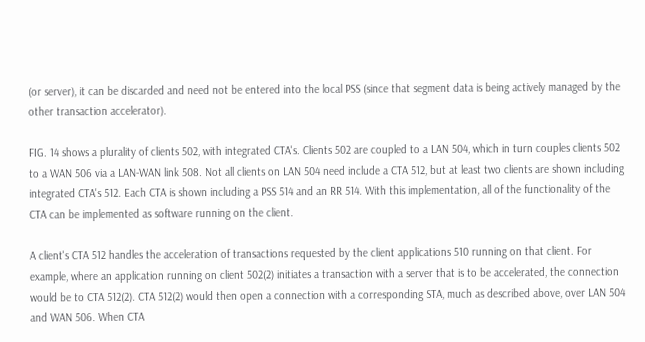(or server), it can be discarded and need not be entered into the local PSS (since that segment data is being actively managed by the other transaction accelerator).

FIG. 14 shows a plurality of clients 502, with integrated CTA's. Clients 502 are coupled to a LAN 504, which in turn couples clients 502 to a WAN 506 via a LAN-WAN link 508. Not all clients on LAN 504 need include a CTA 512, but at least two clients are shown including integrated CTA's 512. Each CTA is shown including a PSS 514 and an RR 514. With this implementation, all of the functionality of the CTA can be implemented as software running on the client.

A client's CTA 512 handles the acceleration of transactions requested by the client applications 510 running on that client. For example, where an application running on client 502(2) initiates a transaction with a server that is to be accelerated, the connection would be to CTA 512(2). CTA 512(2) would then open a connection with a corresponding STA, much as described above, over LAN 504 and WAN 506. When CTA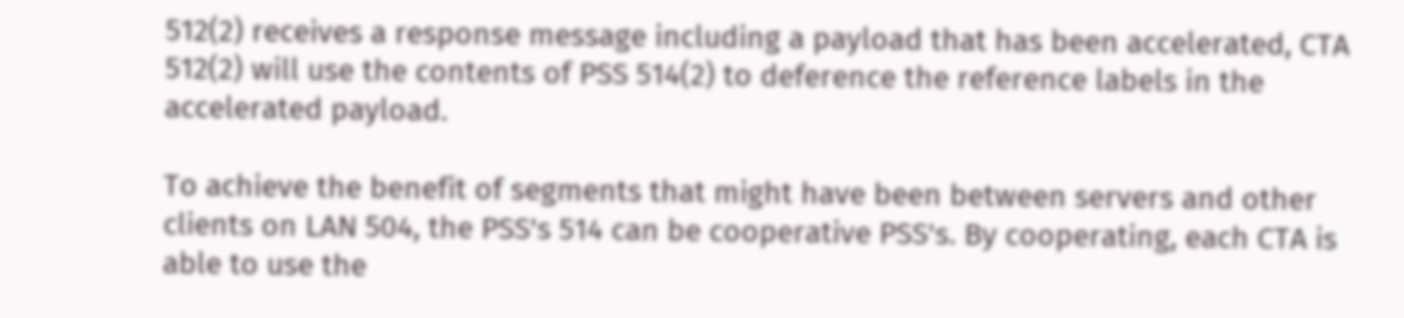512(2) receives a response message including a payload that has been accelerated, CTA 512(2) will use the contents of PSS 514(2) to deference the reference labels in the accelerated payload.

To achieve the benefit of segments that might have been between servers and other clients on LAN 504, the PSS's 514 can be cooperative PSS's. By cooperating, each CTA is able to use the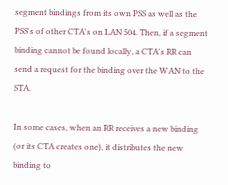segment bindings from its own PSS as well as the PSS's of other CTA's on LAN 504. Then, if a segment binding cannot be found locally, a CTA's RR can send a request for the binding over the WAN to the STA.

In some cases, when an RR receives a new binding (or its CTA creates one), it distributes the new binding to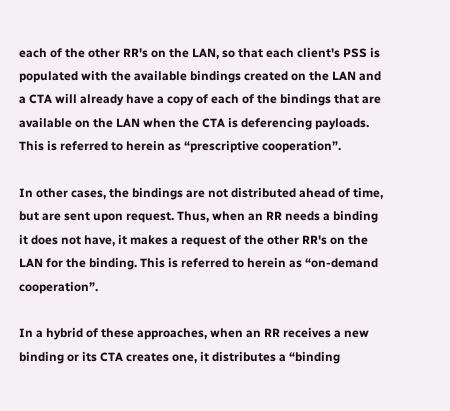each of the other RR's on the LAN, so that each client's PSS is populated with the available bindings created on the LAN and a CTA will already have a copy of each of the bindings that are available on the LAN when the CTA is deferencing payloads. This is referred to herein as “prescriptive cooperation”.

In other cases, the bindings are not distributed ahead of time, but are sent upon request. Thus, when an RR needs a binding it does not have, it makes a request of the other RR's on the LAN for the binding. This is referred to herein as “on-demand cooperation”.

In a hybrid of these approaches, when an RR receives a new binding or its CTA creates one, it distributes a “binding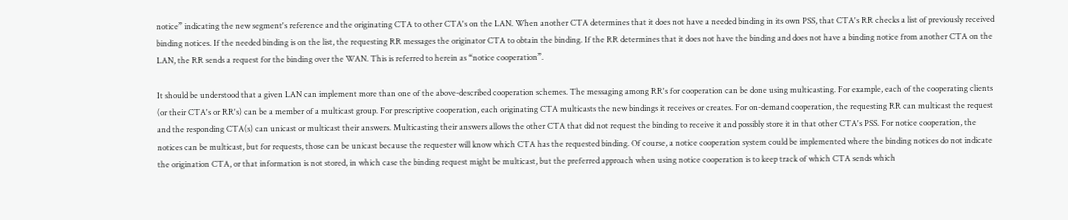notice” indicating the new segment's reference and the originating CTA to other CTA's on the LAN. When another CTA determines that it does not have a needed binding in its own PSS, that CTA's RR checks a list of previously received binding notices. If the needed binding is on the list, the requesting RR messages the originator CTA to obtain the binding. If the RR determines that it does not have the binding and does not have a binding notice from another CTA on the LAN, the RR sends a request for the binding over the WAN. This is referred to herein as “notice cooperation”.

It should be understood that a given LAN can implement more than one of the above-described cooperation schemes. The messaging among RR's for cooperation can be done using multicasting. For example, each of the cooperating clients (or their CTA's or RR's) can be a member of a multicast group. For prescriptive cooperation, each originating CTA multicasts the new bindings it receives or creates. For on-demand cooperation, the requesting RR can multicast the request and the responding CTA(s) can unicast or multicast their answers. Multicasting their answers allows the other CTA that did not request the binding to receive it and possibly store it in that other CTA's PSS. For notice cooperation, the notices can be multicast, but for requests, those can be unicast because the requester will know which CTA has the requested binding. Of course, a notice cooperation system could be implemented where the binding notices do not indicate the origination CTA, or that information is not stored, in which case the binding request might be multicast, but the preferred approach when using notice cooperation is to keep track of which CTA sends which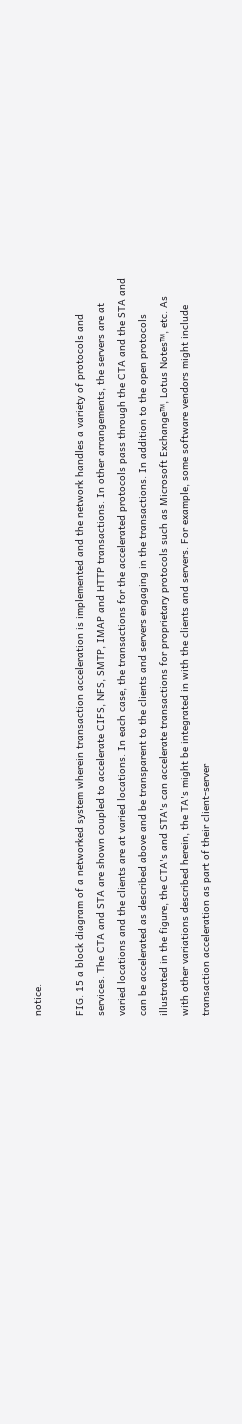notice.

FIG. 15 a block diagram of a networked system wherein transaction acceleration is implemented and the network handles a variety of protocols and services. The CTA and STA are shown coupled to accelerate CIFS, NFS, SMTP, IMAP and HTTP transactions. In other arrangements, the servers are at varied locations and the clients are at varied locations. In each case, the transactions for the accelerated protocols pass through the CTA and the STA and can be accelerated as described above and be transparent to the clients and servers engaging in the transactions. In addition to the open protocols illustrated in the figure, the CTA's and STA's can accelerate transactions for proprietary protocols such as Microsoft Exchange™, Lotus Notes™, etc. As with other variations described herein, the TA's might be integrated in with the clients and servers. For example, some software vendors might include transaction acceleration as part of their client-server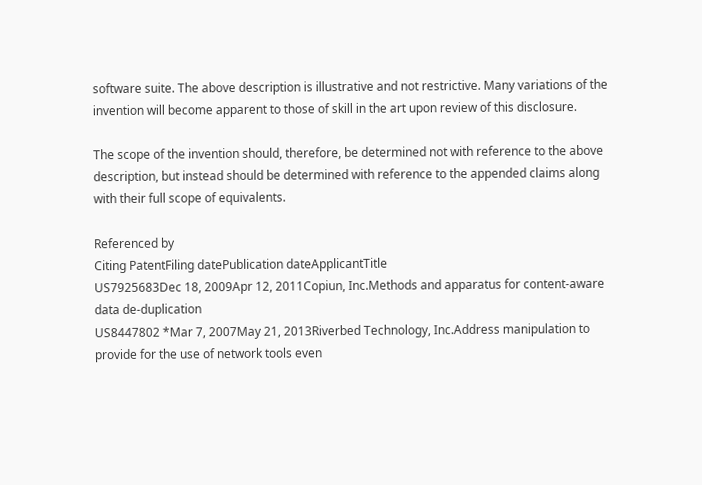software suite. The above description is illustrative and not restrictive. Many variations of the invention will become apparent to those of skill in the art upon review of this disclosure.

The scope of the invention should, therefore, be determined not with reference to the above description, but instead should be determined with reference to the appended claims along with their full scope of equivalents.

Referenced by
Citing PatentFiling datePublication dateApplicantTitle
US7925683Dec 18, 2009Apr 12, 2011Copiun, Inc.Methods and apparatus for content-aware data de-duplication
US8447802 *Mar 7, 2007May 21, 2013Riverbed Technology, Inc.Address manipulation to provide for the use of network tools even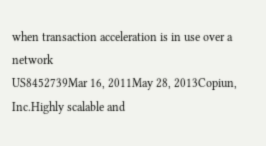when transaction acceleration is in use over a network
US8452739Mar 16, 2011May 28, 2013Copiun, Inc.Highly scalable and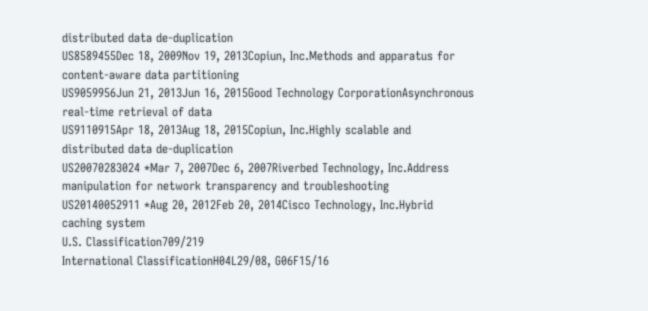distributed data de-duplication
US8589455Dec 18, 2009Nov 19, 2013Copiun, Inc.Methods and apparatus for content-aware data partitioning
US9059956Jun 21, 2013Jun 16, 2015Good Technology CorporationAsynchronous real-time retrieval of data
US9110915Apr 18, 2013Aug 18, 2015Copiun, Inc.Highly scalable and distributed data de-duplication
US20070283024 *Mar 7, 2007Dec 6, 2007Riverbed Technology, Inc.Address manipulation for network transparency and troubleshooting
US20140052911 *Aug 20, 2012Feb 20, 2014Cisco Technology, Inc.Hybrid caching system
U.S. Classification709/219
International ClassificationH04L29/08, G06F15/16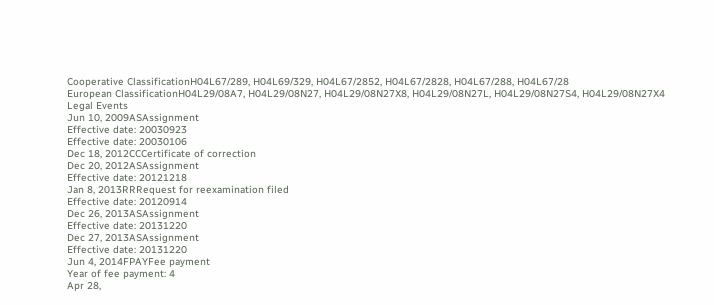Cooperative ClassificationH04L67/289, H04L69/329, H04L67/2852, H04L67/2828, H04L67/288, H04L67/28
European ClassificationH04L29/08A7, H04L29/08N27, H04L29/08N27X8, H04L29/08N27L, H04L29/08N27S4, H04L29/08N27X4
Legal Events
Jun 10, 2009ASAssignment
Effective date: 20030923
Effective date: 20030106
Dec 18, 2012CCCertificate of correction
Dec 20, 2012ASAssignment
Effective date: 20121218
Jan 8, 2013RRRequest for reexamination filed
Effective date: 20120914
Dec 26, 2013ASAssignment
Effective date: 20131220
Dec 27, 2013ASAssignment
Effective date: 20131220
Jun 4, 2014FPAYFee payment
Year of fee payment: 4
Apr 28,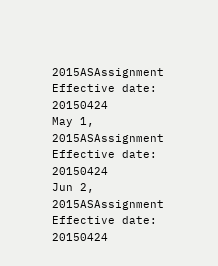2015ASAssignment
Effective date: 20150424
May 1, 2015ASAssignment
Effective date: 20150424
Jun 2, 2015ASAssignment
Effective date: 20150424